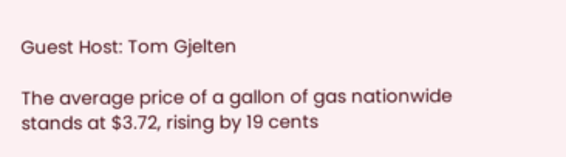Guest Host: Tom Gjelten

The average price of a gallon of gas nationwide stands at $3.72, rising by 19 cents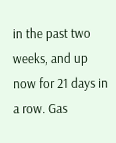in the past two weeks, and up now for 21 days in a row. Gas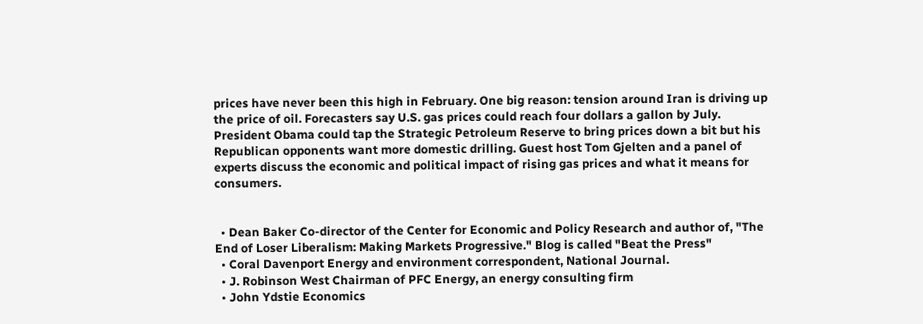prices have never been this high in February. One big reason: tension around Iran is driving up the price of oil. Forecasters say U.S. gas prices could reach four dollars a gallon by July. President Obama could tap the Strategic Petroleum Reserve to bring prices down a bit but his Republican opponents want more domestic drilling. Guest host Tom Gjelten and a panel of experts discuss the economic and political impact of rising gas prices and what it means for consumers.


  • Dean Baker Co-director of the Center for Economic and Policy Research and author of, "The End of Loser Liberalism: Making Markets Progressive." Blog is called "Beat the Press"
  • Coral Davenport Energy and environment correspondent, National Journal.
  • J. Robinson West Chairman of PFC Energy, an energy consulting firm
  • John Ydstie Economics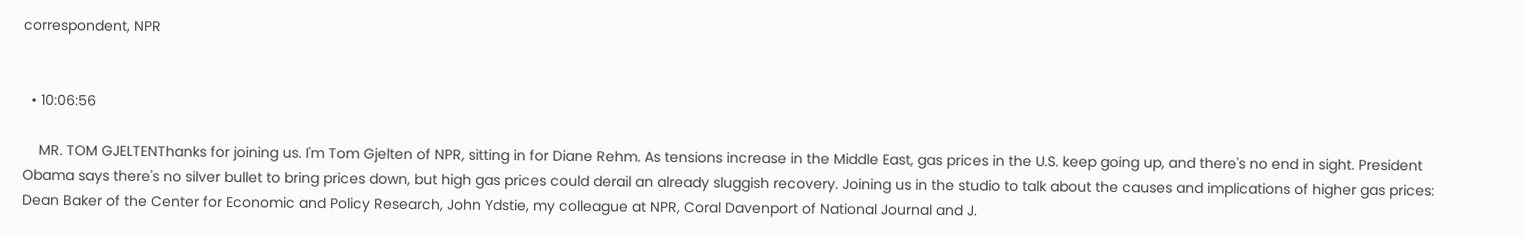correspondent, NPR


  • 10:06:56

    MR. TOM GJELTENThanks for joining us. I'm Tom Gjelten of NPR, sitting in for Diane Rehm. As tensions increase in the Middle East, gas prices in the U.S. keep going up, and there's no end in sight. President Obama says there's no silver bullet to bring prices down, but high gas prices could derail an already sluggish recovery. Joining us in the studio to talk about the causes and implications of higher gas prices: Dean Baker of the Center for Economic and Policy Research, John Ydstie, my colleague at NPR, Coral Davenport of National Journal and J.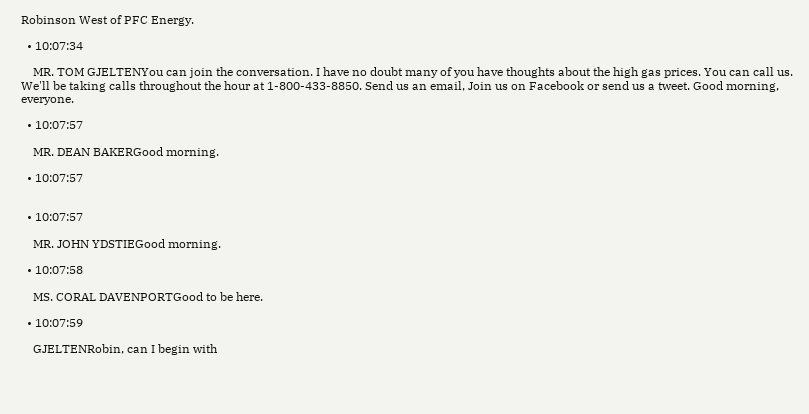Robinson West of PFC Energy.

  • 10:07:34

    MR. TOM GJELTENYou can join the conversation. I have no doubt many of you have thoughts about the high gas prices. You can call us. We'll be taking calls throughout the hour at 1-800-433-8850. Send us an email, Join us on Facebook or send us a tweet. Good morning, everyone.

  • 10:07:57

    MR. DEAN BAKERGood morning.

  • 10:07:57


  • 10:07:57

    MR. JOHN YDSTIEGood morning.

  • 10:07:58

    MS. CORAL DAVENPORTGood to be here.

  • 10:07:59

    GJELTENRobin, can I begin with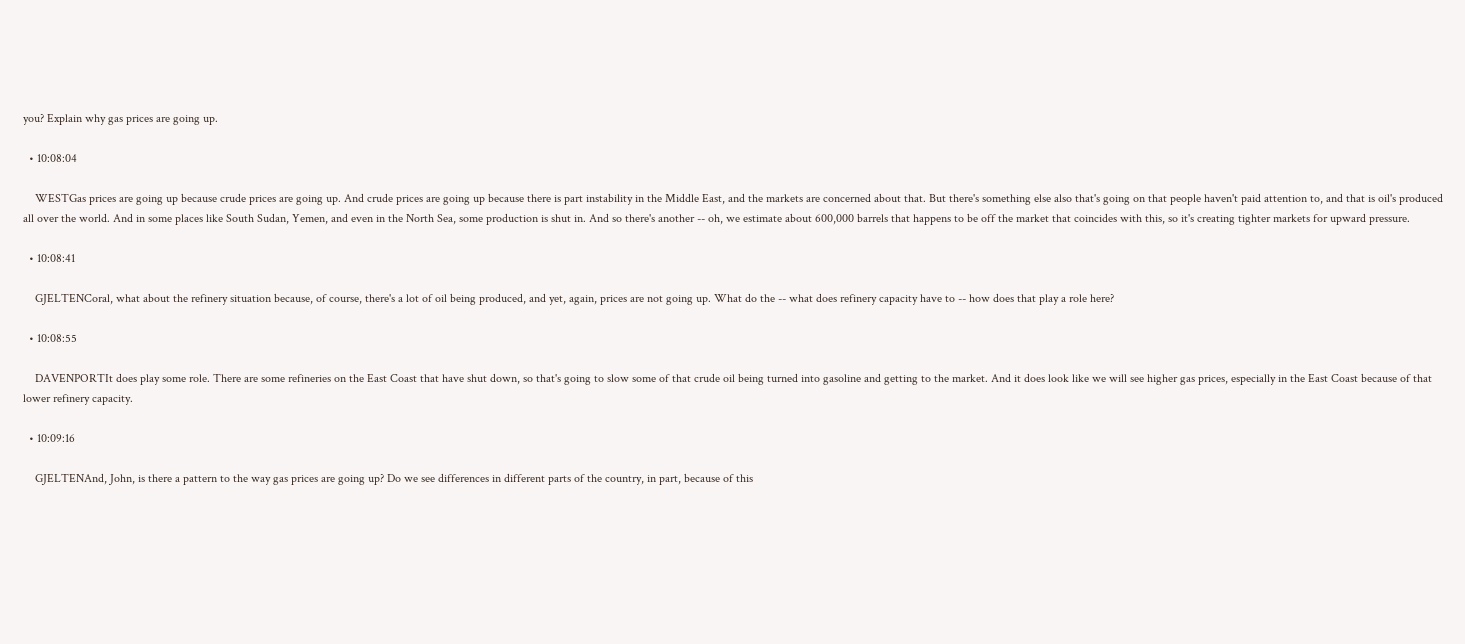you? Explain why gas prices are going up.

  • 10:08:04

    WESTGas prices are going up because crude prices are going up. And crude prices are going up because there is part instability in the Middle East, and the markets are concerned about that. But there's something else also that's going on that people haven't paid attention to, and that is oil's produced all over the world. And in some places like South Sudan, Yemen, and even in the North Sea, some production is shut in. And so there's another -- oh, we estimate about 600,000 barrels that happens to be off the market that coincides with this, so it's creating tighter markets for upward pressure.

  • 10:08:41

    GJELTENCoral, what about the refinery situation because, of course, there's a lot of oil being produced, and yet, again, prices are not going up. What do the -- what does refinery capacity have to -- how does that play a role here?

  • 10:08:55

    DAVENPORTIt does play some role. There are some refineries on the East Coast that have shut down, so that's going to slow some of that crude oil being turned into gasoline and getting to the market. And it does look like we will see higher gas prices, especially in the East Coast because of that lower refinery capacity.

  • 10:09:16

    GJELTENAnd, John, is there a pattern to the way gas prices are going up? Do we see differences in different parts of the country, in part, because of this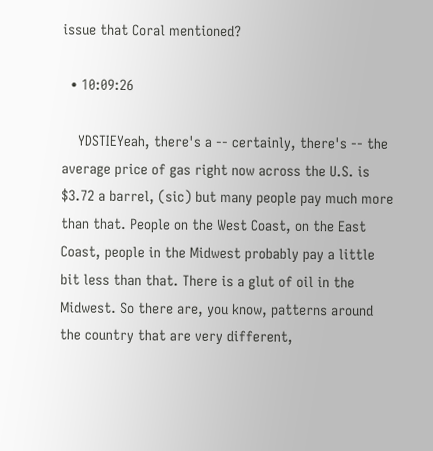issue that Coral mentioned?

  • 10:09:26

    YDSTIEYeah, there's a -- certainly, there's -- the average price of gas right now across the U.S. is $3.72 a barrel, (sic) but many people pay much more than that. People on the West Coast, on the East Coast, people in the Midwest probably pay a little bit less than that. There is a glut of oil in the Midwest. So there are, you know, patterns around the country that are very different,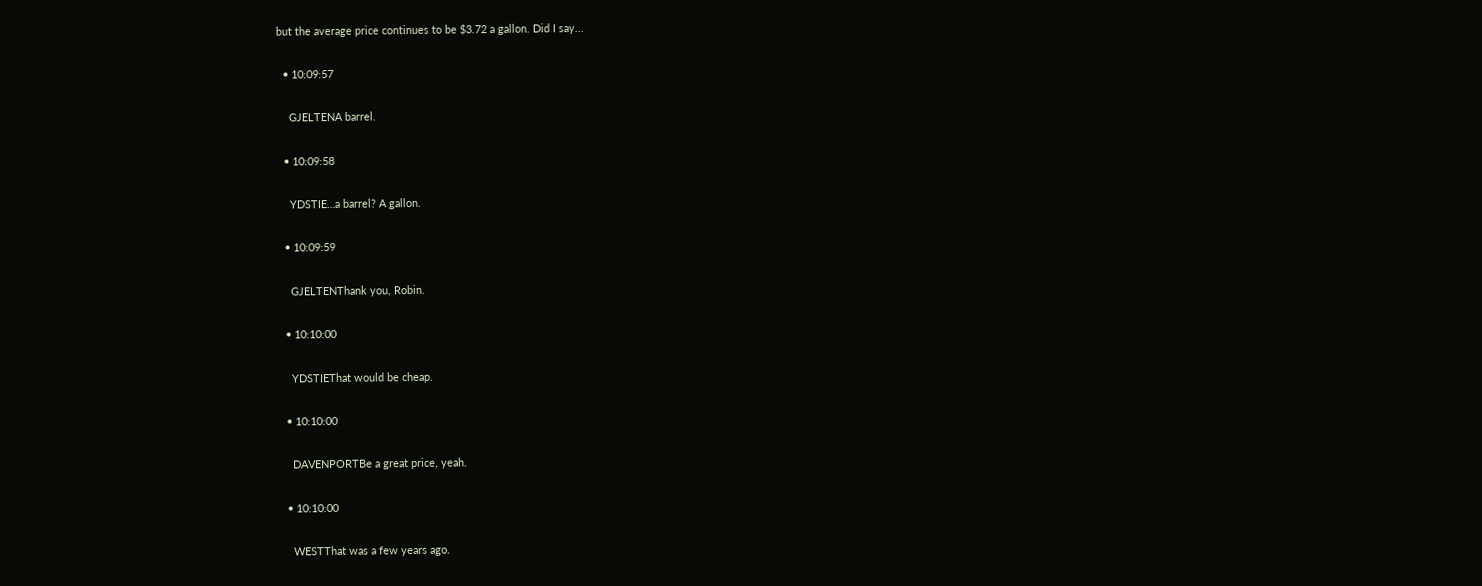but the average price continues to be $3.72 a gallon. Did I say...

  • 10:09:57

    GJELTENA barrel.

  • 10:09:58

    YDSTIE…a barrel? A gallon.

  • 10:09:59

    GJELTENThank you, Robin.

  • 10:10:00

    YDSTIEThat would be cheap.

  • 10:10:00

    DAVENPORTBe a great price, yeah.

  • 10:10:00

    WESTThat was a few years ago.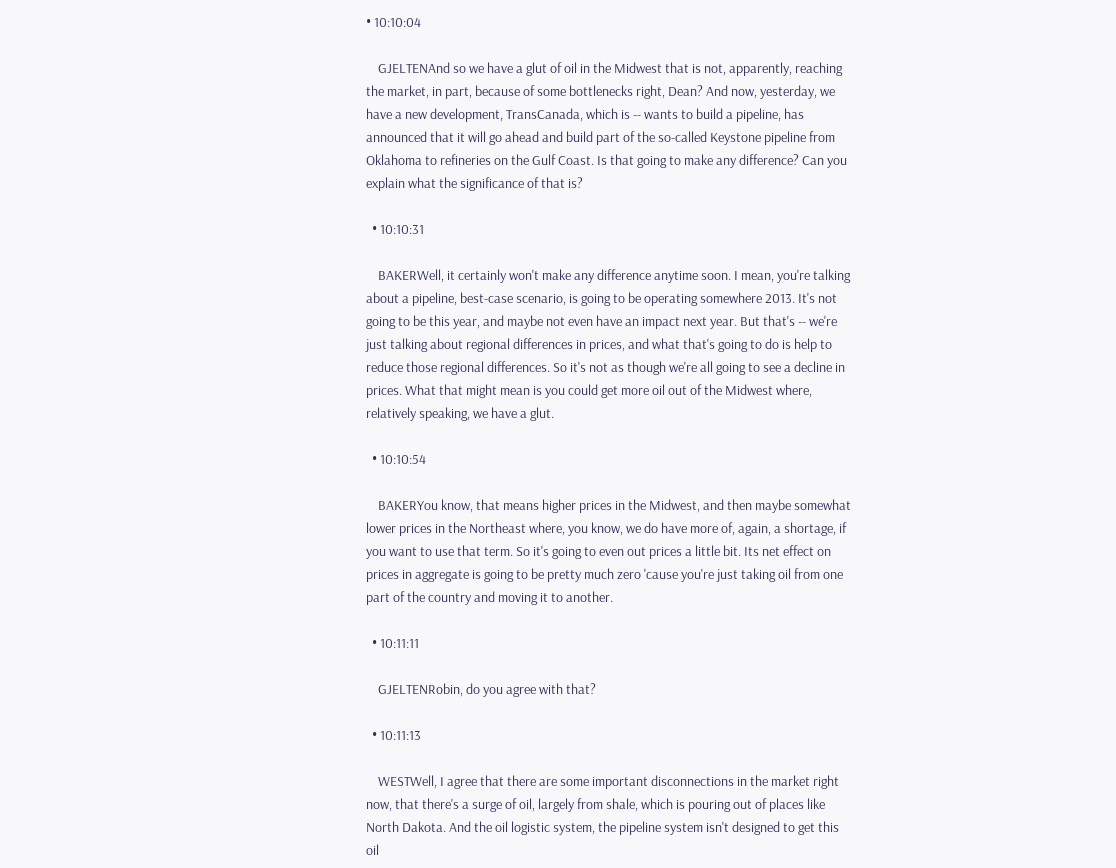• 10:10:04

    GJELTENAnd so we have a glut of oil in the Midwest that is not, apparently, reaching the market, in part, because of some bottlenecks right, Dean? And now, yesterday, we have a new development, TransCanada, which is -- wants to build a pipeline, has announced that it will go ahead and build part of the so-called Keystone pipeline from Oklahoma to refineries on the Gulf Coast. Is that going to make any difference? Can you explain what the significance of that is?

  • 10:10:31

    BAKERWell, it certainly won't make any difference anytime soon. I mean, you're talking about a pipeline, best-case scenario, is going to be operating somewhere 2013. It's not going to be this year, and maybe not even have an impact next year. But that's -- we're just talking about regional differences in prices, and what that's going to do is help to reduce those regional differences. So it's not as though we're all going to see a decline in prices. What that might mean is you could get more oil out of the Midwest where, relatively speaking, we have a glut.

  • 10:10:54

    BAKERYou know, that means higher prices in the Midwest, and then maybe somewhat lower prices in the Northeast where, you know, we do have more of, again, a shortage, if you want to use that term. So it's going to even out prices a little bit. Its net effect on prices in aggregate is going to be pretty much zero 'cause you're just taking oil from one part of the country and moving it to another.

  • 10:11:11

    GJELTENRobin, do you agree with that?

  • 10:11:13

    WESTWell, I agree that there are some important disconnections in the market right now, that there's a surge of oil, largely from shale, which is pouring out of places like North Dakota. And the oil logistic system, the pipeline system isn't designed to get this oil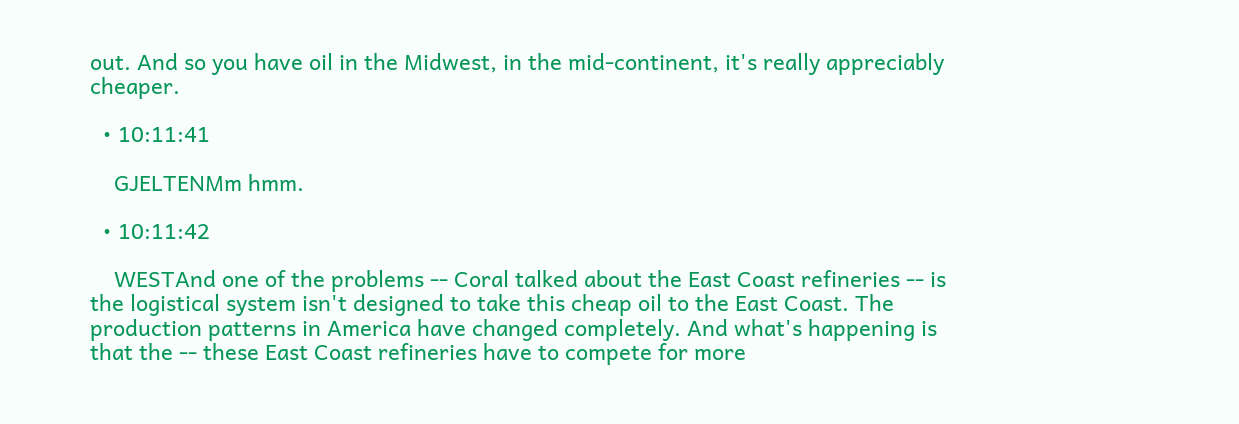out. And so you have oil in the Midwest, in the mid-continent, it's really appreciably cheaper.

  • 10:11:41

    GJELTENMm hmm.

  • 10:11:42

    WESTAnd one of the problems -- Coral talked about the East Coast refineries -- is the logistical system isn't designed to take this cheap oil to the East Coast. The production patterns in America have changed completely. And what's happening is that the -- these East Coast refineries have to compete for more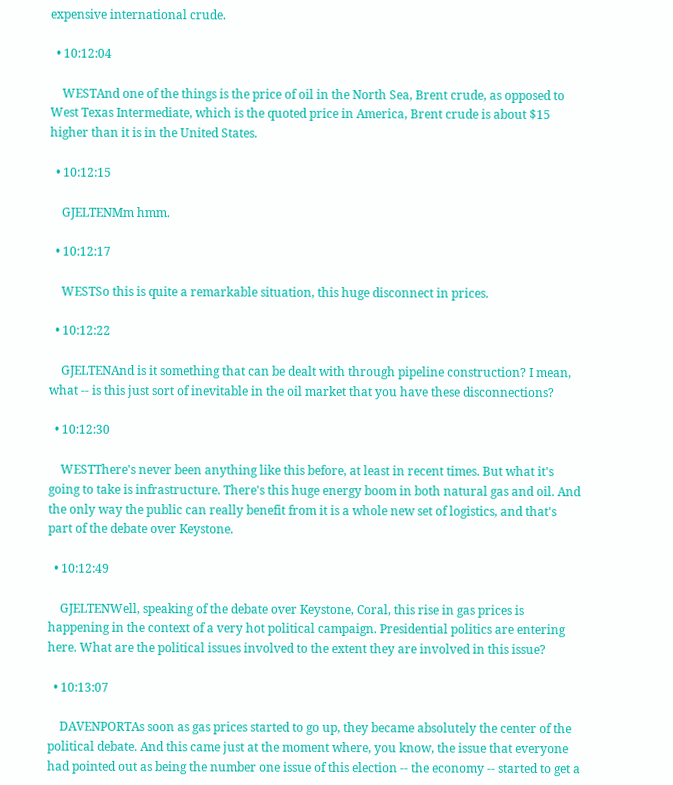expensive international crude.

  • 10:12:04

    WESTAnd one of the things is the price of oil in the North Sea, Brent crude, as opposed to West Texas Intermediate, which is the quoted price in America, Brent crude is about $15 higher than it is in the United States.

  • 10:12:15

    GJELTENMm hmm.

  • 10:12:17

    WESTSo this is quite a remarkable situation, this huge disconnect in prices.

  • 10:12:22

    GJELTENAnd is it something that can be dealt with through pipeline construction? I mean, what -- is this just sort of inevitable in the oil market that you have these disconnections?

  • 10:12:30

    WESTThere's never been anything like this before, at least in recent times. But what it's going to take is infrastructure. There's this huge energy boom in both natural gas and oil. And the only way the public can really benefit from it is a whole new set of logistics, and that's part of the debate over Keystone.

  • 10:12:49

    GJELTENWell, speaking of the debate over Keystone, Coral, this rise in gas prices is happening in the context of a very hot political campaign. Presidential politics are entering here. What are the political issues involved to the extent they are involved in this issue?

  • 10:13:07

    DAVENPORTAs soon as gas prices started to go up, they became absolutely the center of the political debate. And this came just at the moment where, you know, the issue that everyone had pointed out as being the number one issue of this election -- the economy -- started to get a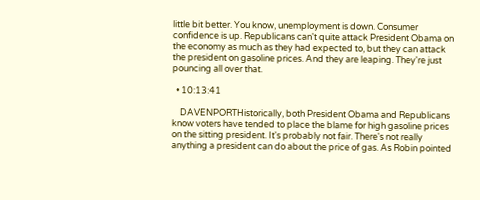little bit better. You know, unemployment is down. Consumer confidence is up. Republicans can't quite attack President Obama on the economy as much as they had expected to, but they can attack the president on gasoline prices. And they are leaping. They're just pouncing all over that.

  • 10:13:41

    DAVENPORTHistorically, both President Obama and Republicans know voters have tended to place the blame for high gasoline prices on the sitting president. It's probably not fair. There's not really anything a president can do about the price of gas. As Robin pointed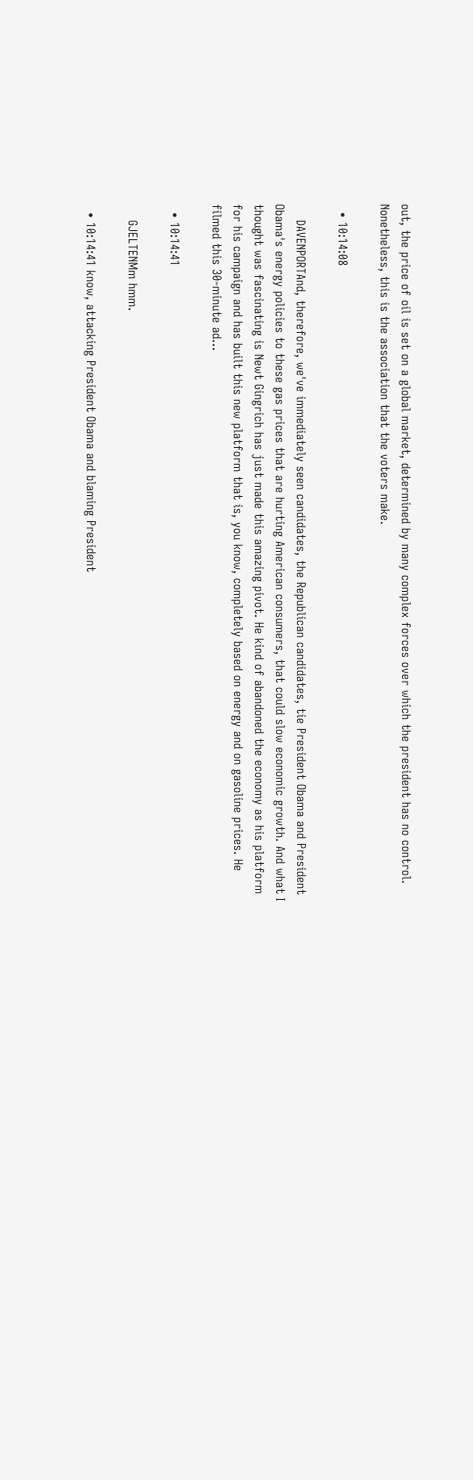out, the price of oil is set on a global market, determined by many complex forces over which the president has no control. Nonetheless, this is the association that the voters make.

  • 10:14:08

    DAVENPORTAnd, therefore, we've immediately seen candidates, the Republican candidates, tie President Obama and President Obama's energy policies to these gas prices that are hurting American consumers, that could slow economic growth. And what I thought was fascinating is Newt Gingrich has just made this amazing pivot. He kind of abandoned the economy as his platform for his campaign and has built this new platform that is, you know, completely based on energy and on gasoline prices. He filmed this 30-minute ad...

  • 10:14:41

    GJELTENMm hmm.

  • 10:14:41 know, attacking President Obama and blaming President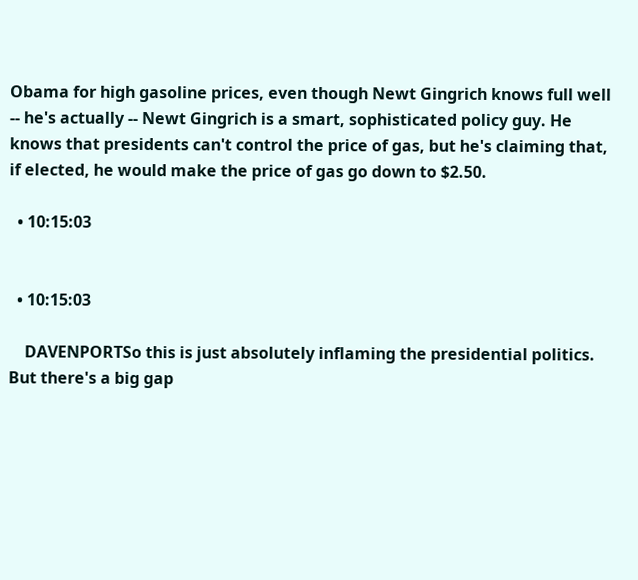Obama for high gasoline prices, even though Newt Gingrich knows full well -- he's actually -- Newt Gingrich is a smart, sophisticated policy guy. He knows that presidents can't control the price of gas, but he's claiming that, if elected, he would make the price of gas go down to $2.50.

  • 10:15:03


  • 10:15:03

    DAVENPORTSo this is just absolutely inflaming the presidential politics. But there's a big gap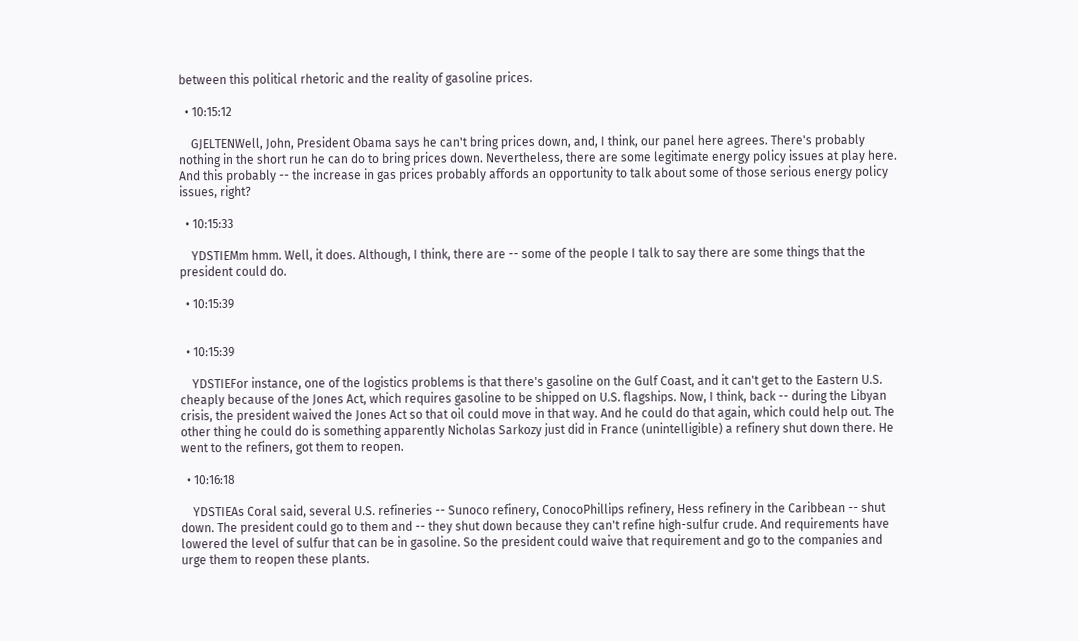between this political rhetoric and the reality of gasoline prices.

  • 10:15:12

    GJELTENWell, John, President Obama says he can't bring prices down, and, I think, our panel here agrees. There's probably nothing in the short run he can do to bring prices down. Nevertheless, there are some legitimate energy policy issues at play here. And this probably -- the increase in gas prices probably affords an opportunity to talk about some of those serious energy policy issues, right?

  • 10:15:33

    YDSTIEMm hmm. Well, it does. Although, I think, there are -- some of the people I talk to say there are some things that the president could do.

  • 10:15:39


  • 10:15:39

    YDSTIEFor instance, one of the logistics problems is that there's gasoline on the Gulf Coast, and it can't get to the Eastern U.S. cheaply because of the Jones Act, which requires gasoline to be shipped on U.S. flagships. Now, I think, back -- during the Libyan crisis, the president waived the Jones Act so that oil could move in that way. And he could do that again, which could help out. The other thing he could do is something apparently Nicholas Sarkozy just did in France (unintelligible) a refinery shut down there. He went to the refiners, got them to reopen.

  • 10:16:18

    YDSTIEAs Coral said, several U.S. refineries -- Sunoco refinery, ConocoPhillips refinery, Hess refinery in the Caribbean -- shut down. The president could go to them and -- they shut down because they can't refine high-sulfur crude. And requirements have lowered the level of sulfur that can be in gasoline. So the president could waive that requirement and go to the companies and urge them to reopen these plants.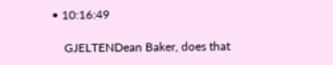• 10:16:49

    GJELTENDean Baker, does that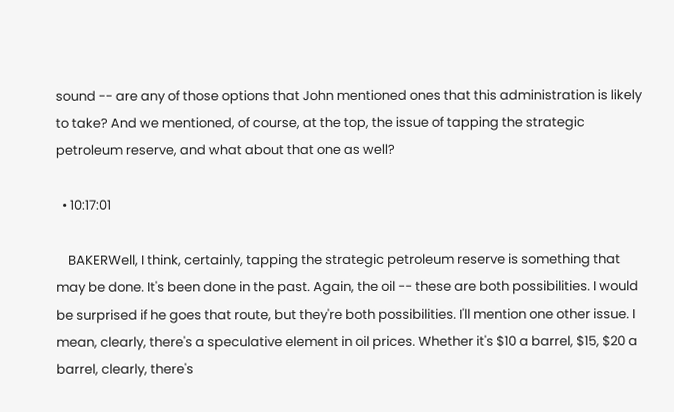sound -- are any of those options that John mentioned ones that this administration is likely to take? And we mentioned, of course, at the top, the issue of tapping the strategic petroleum reserve, and what about that one as well?

  • 10:17:01

    BAKERWell, I think, certainly, tapping the strategic petroleum reserve is something that may be done. It's been done in the past. Again, the oil -- these are both possibilities. I would be surprised if he goes that route, but they're both possibilities. I'll mention one other issue. I mean, clearly, there's a speculative element in oil prices. Whether it's $10 a barrel, $15, $20 a barrel, clearly, there's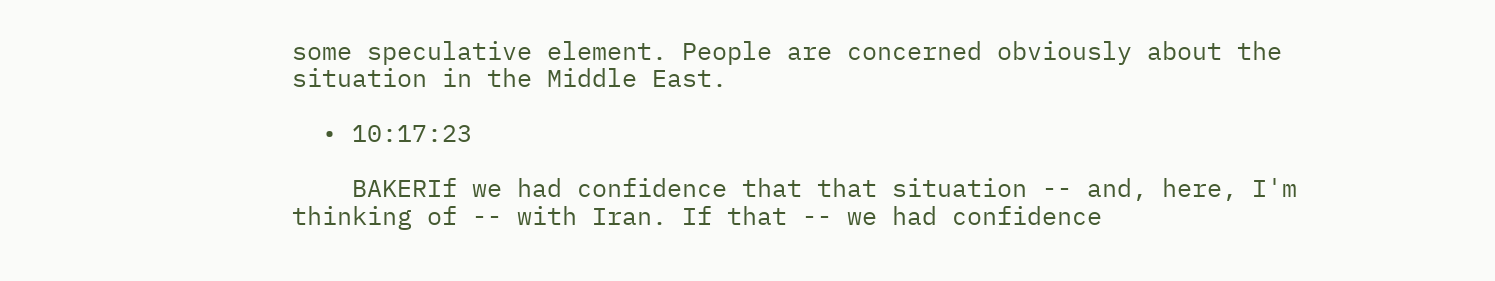some speculative element. People are concerned obviously about the situation in the Middle East.

  • 10:17:23

    BAKERIf we had confidence that that situation -- and, here, I'm thinking of -- with Iran. If that -- we had confidence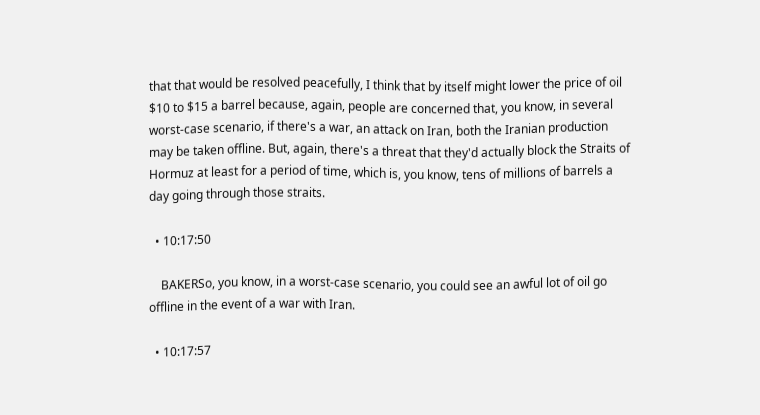that that would be resolved peacefully, I think that by itself might lower the price of oil $10 to $15 a barrel because, again, people are concerned that, you know, in several worst-case scenario, if there's a war, an attack on Iran, both the Iranian production may be taken offline. But, again, there's a threat that they'd actually block the Straits of Hormuz at least for a period of time, which is, you know, tens of millions of barrels a day going through those straits.

  • 10:17:50

    BAKERSo, you know, in a worst-case scenario, you could see an awful lot of oil go offline in the event of a war with Iran.

  • 10:17:57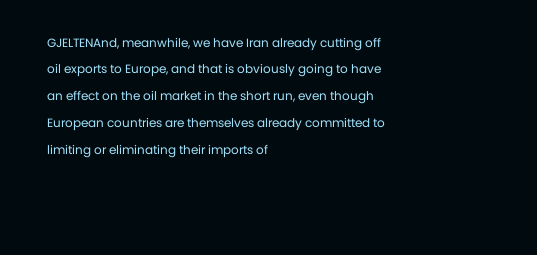GJELTENAnd, meanwhile, we have Iran already cutting off oil exports to Europe, and that is obviously going to have an effect on the oil market in the short run, even though European countries are themselves already committed to limiting or eliminating their imports of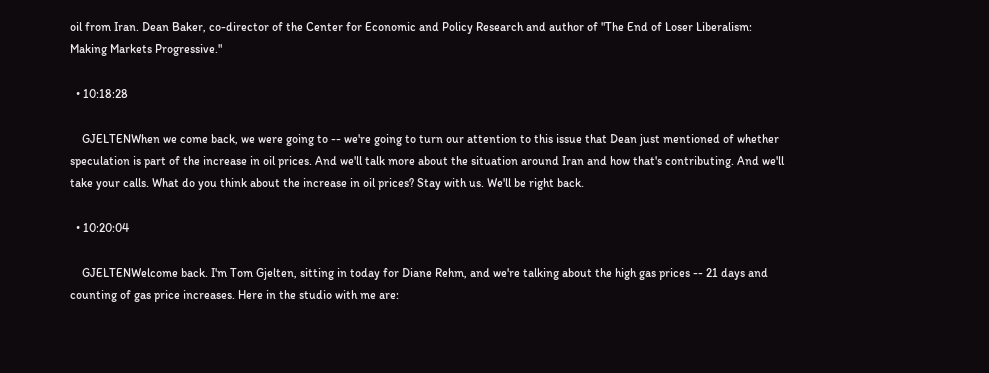oil from Iran. Dean Baker, co-director of the Center for Economic and Policy Research and author of "The End of Loser Liberalism: Making Markets Progressive."

  • 10:18:28

    GJELTENWhen we come back, we were going to -- we're going to turn our attention to this issue that Dean just mentioned of whether speculation is part of the increase in oil prices. And we'll talk more about the situation around Iran and how that's contributing. And we'll take your calls. What do you think about the increase in oil prices? Stay with us. We'll be right back.

  • 10:20:04

    GJELTENWelcome back. I'm Tom Gjelten, sitting in today for Diane Rehm, and we're talking about the high gas prices -- 21 days and counting of gas price increases. Here in the studio with me are: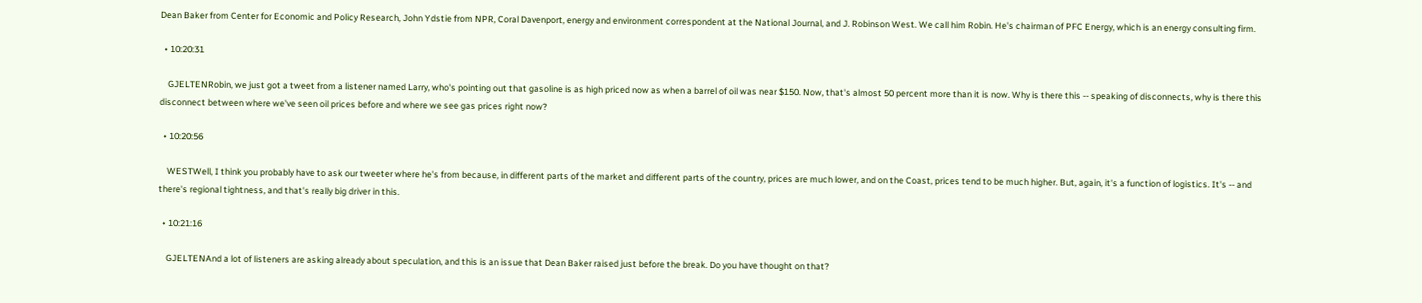Dean Baker from Center for Economic and Policy Research, John Ydstie from NPR, Coral Davenport, energy and environment correspondent at the National Journal, and J. Robinson West. We call him Robin. He's chairman of PFC Energy, which is an energy consulting firm.

  • 10:20:31

    GJELTENRobin, we just got a tweet from a listener named Larry, who's pointing out that gasoline is as high priced now as when a barrel of oil was near $150. Now, that's almost 50 percent more than it is now. Why is there this -- speaking of disconnects, why is there this disconnect between where we've seen oil prices before and where we see gas prices right now?

  • 10:20:56

    WESTWell, I think you probably have to ask our tweeter where he's from because, in different parts of the market and different parts of the country, prices are much lower, and on the Coast, prices tend to be much higher. But, again, it's a function of logistics. It's -- and there's regional tightness, and that's really big driver in this.

  • 10:21:16

    GJELTENAnd a lot of listeners are asking already about speculation, and this is an issue that Dean Baker raised just before the break. Do you have thought on that?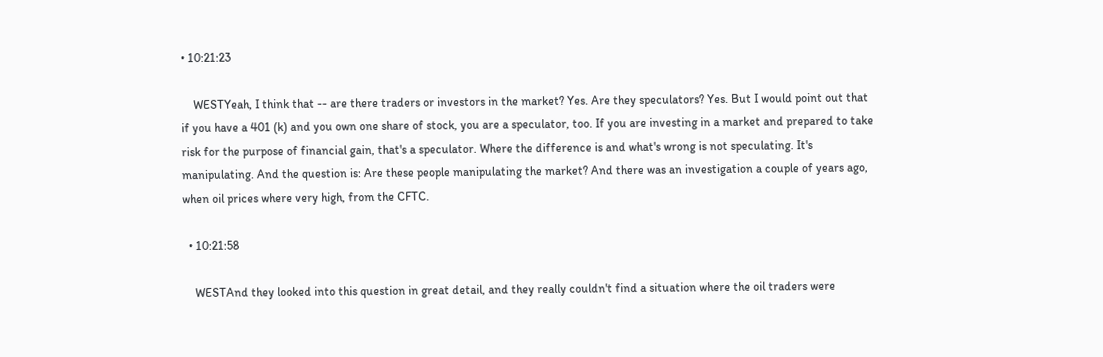• 10:21:23

    WESTYeah, I think that -- are there traders or investors in the market? Yes. Are they speculators? Yes. But I would point out that if you have a 401 (k) and you own one share of stock, you are a speculator, too. If you are investing in a market and prepared to take risk for the purpose of financial gain, that's a speculator. Where the difference is and what's wrong is not speculating. It's manipulating. And the question is: Are these people manipulating the market? And there was an investigation a couple of years ago, when oil prices where very high, from the CFTC.

  • 10:21:58

    WESTAnd they looked into this question in great detail, and they really couldn't find a situation where the oil traders were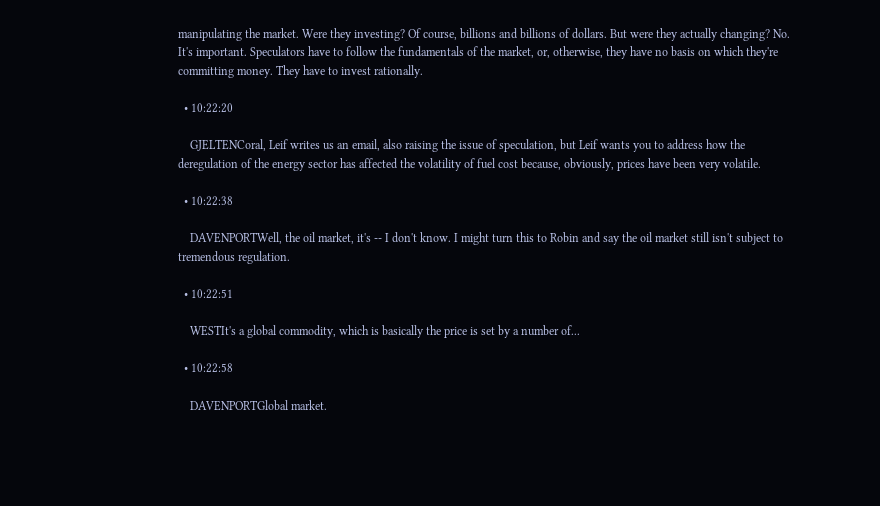manipulating the market. Were they investing? Of course, billions and billions of dollars. But were they actually changing? No. It's important. Speculators have to follow the fundamentals of the market, or, otherwise, they have no basis on which they're committing money. They have to invest rationally.

  • 10:22:20

    GJELTENCoral, Leif writes us an email, also raising the issue of speculation, but Leif wants you to address how the deregulation of the energy sector has affected the volatility of fuel cost because, obviously, prices have been very volatile.

  • 10:22:38

    DAVENPORTWell, the oil market, it's -- I don't know. I might turn this to Robin and say the oil market still isn't subject to tremendous regulation.

  • 10:22:51

    WESTIt's a global commodity, which is basically the price is set by a number of...

  • 10:22:58

    DAVENPORTGlobal market.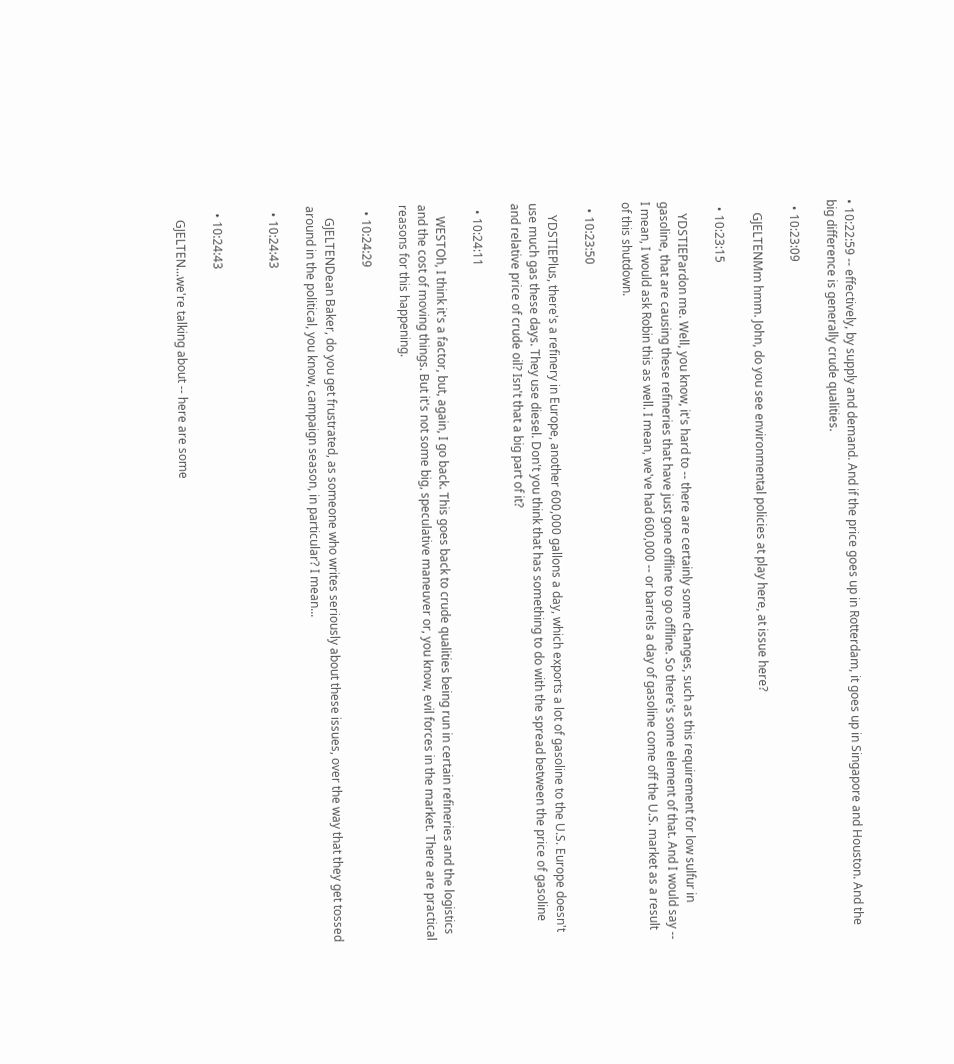• 10:22:59 -- effectively, by supply and demand. And if the price goes up in Rotterdam, it goes up in Singapore and Houston. And the big difference is generally crude qualities.

  • 10:23:09

    GJELTENMm hmm. John, do you see environmental policies at play here, at issue here?

  • 10:23:15

    YDSTIEPardon me. Well, you know, it's hard to -- there are certainly some changes, such as this requirement for low sulfur in gasoline, that are causing these refineries that have just gone offline to go offline. So there's some element of that. And I would say -- I mean, I would ask Robin this as well. I mean, we've had 600,000 -- or barrels a day of gasoline come off the U.S. market as a result of this shutdown.

  • 10:23:50

    YDSTIEPlus, there's a refinery in Europe, another 600,000 gallons a day, which exports a lot of gasoline to the U.S. Europe doesn't use much gas these days. They use diesel. Don't you think that has something to do with the spread between the price of gasoline and relative price of crude oil? Isn't that a big part of it?

  • 10:24:11

    WESTOh, I think it's a factor, but, again, I go back. This goes back to crude qualities being run in certain refineries and the logistics and the cost of moving things. But it's not some big, speculative maneuver or, you know, evil forces in the market. There are practical reasons for this happening.

  • 10:24:29

    GJELTENDean Baker, do you get frustrated, as someone who writes seriously about these issues, over the way that they get tossed around in the political, you know, campaign season, in particular? I mean...

  • 10:24:43


  • 10:24:43

    GJELTEN...we're talking about -- here are some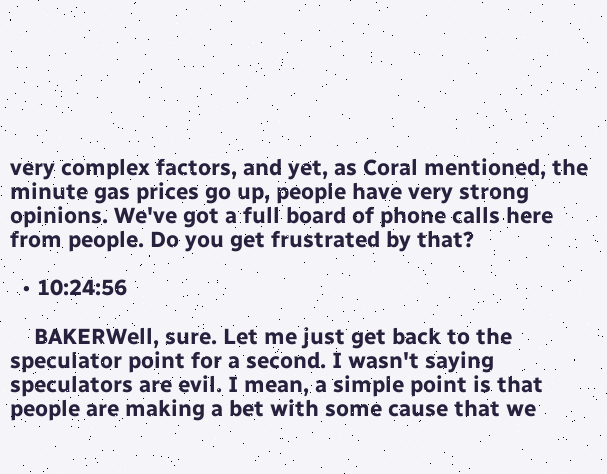very complex factors, and yet, as Coral mentioned, the minute gas prices go up, people have very strong opinions. We've got a full board of phone calls here from people. Do you get frustrated by that?

  • 10:24:56

    BAKERWell, sure. Let me just get back to the speculator point for a second. I wasn't saying speculators are evil. I mean, a simple point is that people are making a bet with some cause that we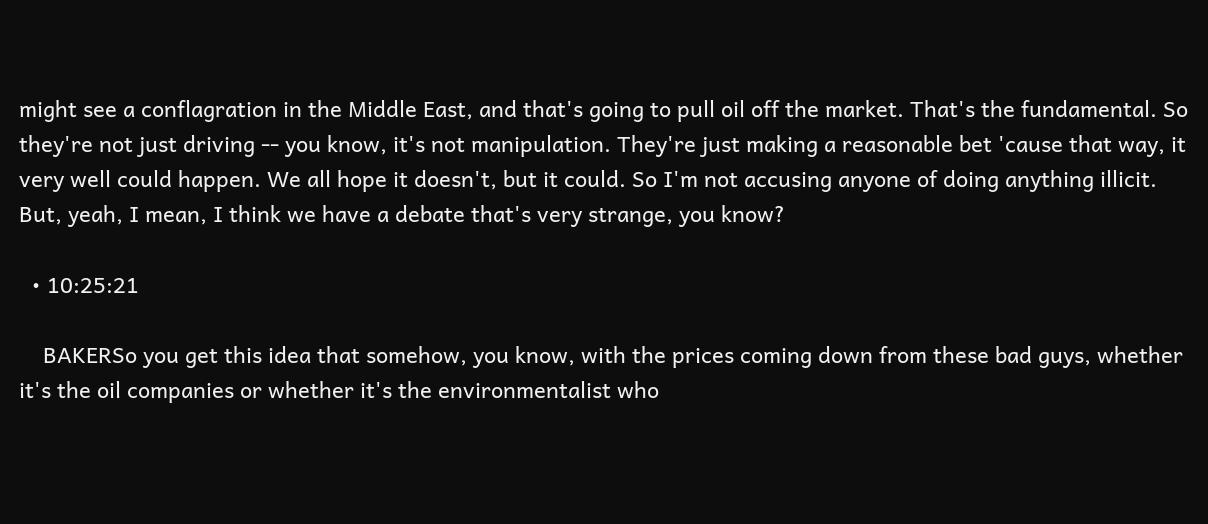might see a conflagration in the Middle East, and that's going to pull oil off the market. That's the fundamental. So they're not just driving -- you know, it's not manipulation. They're just making a reasonable bet 'cause that way, it very well could happen. We all hope it doesn't, but it could. So I'm not accusing anyone of doing anything illicit. But, yeah, I mean, I think we have a debate that's very strange, you know?

  • 10:25:21

    BAKERSo you get this idea that somehow, you know, with the prices coming down from these bad guys, whether it's the oil companies or whether it's the environmentalist who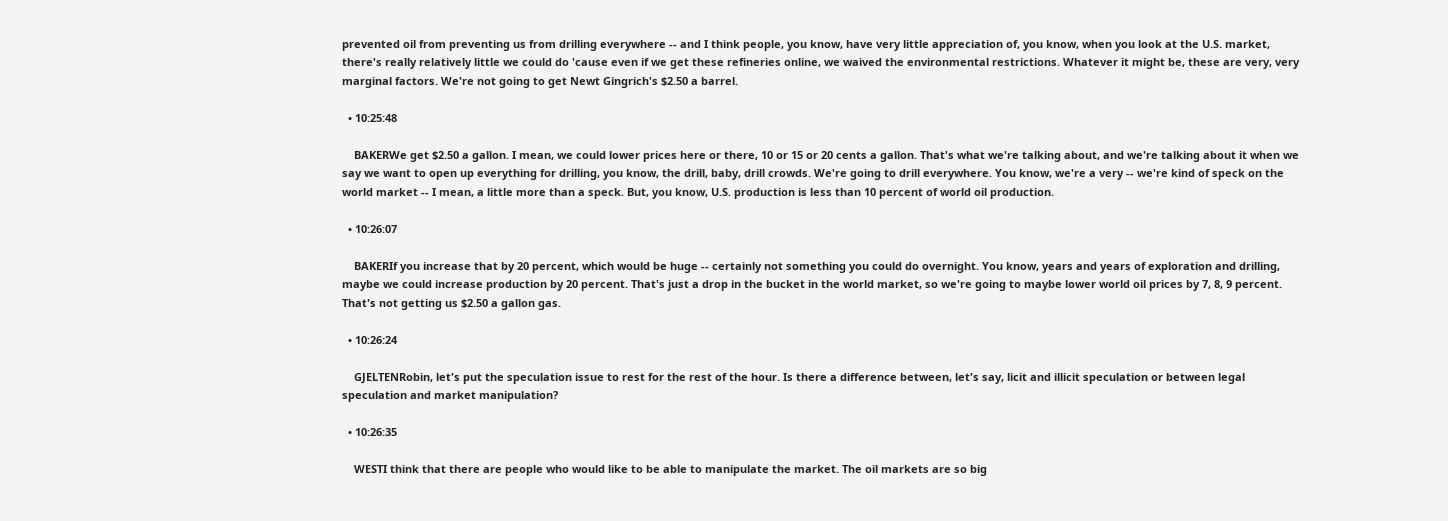prevented oil from preventing us from drilling everywhere -- and I think people, you know, have very little appreciation of, you know, when you look at the U.S. market, there's really relatively little we could do 'cause even if we get these refineries online, we waived the environmental restrictions. Whatever it might be, these are very, very marginal factors. We're not going to get Newt Gingrich's $2.50 a barrel.

  • 10:25:48

    BAKERWe get $2.50 a gallon. I mean, we could lower prices here or there, 10 or 15 or 20 cents a gallon. That's what we're talking about, and we're talking about it when we say we want to open up everything for drilling, you know, the drill, baby, drill crowds. We're going to drill everywhere. You know, we're a very -- we're kind of speck on the world market -- I mean, a little more than a speck. But, you know, U.S. production is less than 10 percent of world oil production.

  • 10:26:07

    BAKERIf you increase that by 20 percent, which would be huge -- certainly not something you could do overnight. You know, years and years of exploration and drilling, maybe we could increase production by 20 percent. That's just a drop in the bucket in the world market, so we're going to maybe lower world oil prices by 7, 8, 9 percent. That's not getting us $2.50 a gallon gas.

  • 10:26:24

    GJELTENRobin, let's put the speculation issue to rest for the rest of the hour. Is there a difference between, let's say, licit and illicit speculation or between legal speculation and market manipulation?

  • 10:26:35

    WESTI think that there are people who would like to be able to manipulate the market. The oil markets are so big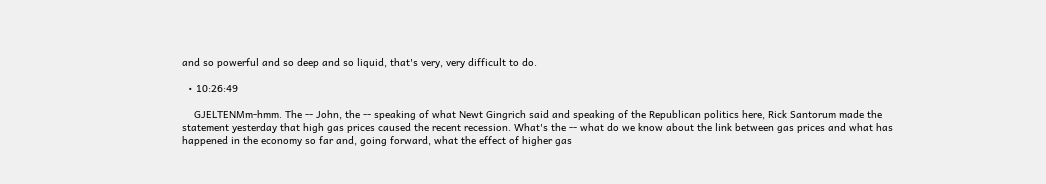and so powerful and so deep and so liquid, that's very, very difficult to do.

  • 10:26:49

    GJELTENMm-hmm. The -- John, the -- speaking of what Newt Gingrich said and speaking of the Republican politics here, Rick Santorum made the statement yesterday that high gas prices caused the recent recession. What's the -- what do we know about the link between gas prices and what has happened in the economy so far and, going forward, what the effect of higher gas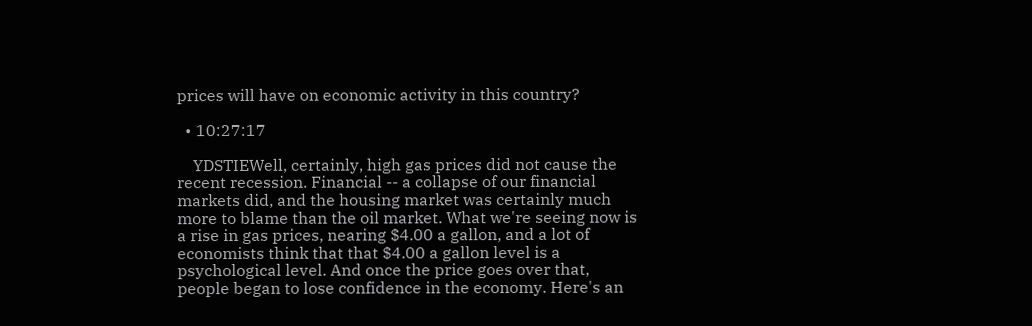prices will have on economic activity in this country?

  • 10:27:17

    YDSTIEWell, certainly, high gas prices did not cause the recent recession. Financial -- a collapse of our financial markets did, and the housing market was certainly much more to blame than the oil market. What we're seeing now is a rise in gas prices, nearing $4.00 a gallon, and a lot of economists think that that $4.00 a gallon level is a psychological level. And once the price goes over that, people began to lose confidence in the economy. Here's an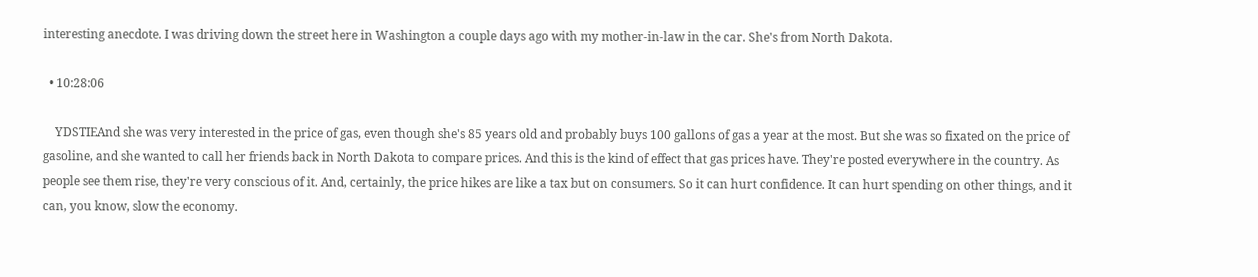interesting anecdote. I was driving down the street here in Washington a couple days ago with my mother-in-law in the car. She's from North Dakota.

  • 10:28:06

    YDSTIEAnd she was very interested in the price of gas, even though she's 85 years old and probably buys 100 gallons of gas a year at the most. But she was so fixated on the price of gasoline, and she wanted to call her friends back in North Dakota to compare prices. And this is the kind of effect that gas prices have. They're posted everywhere in the country. As people see them rise, they're very conscious of it. And, certainly, the price hikes are like a tax but on consumers. So it can hurt confidence. It can hurt spending on other things, and it can, you know, slow the economy.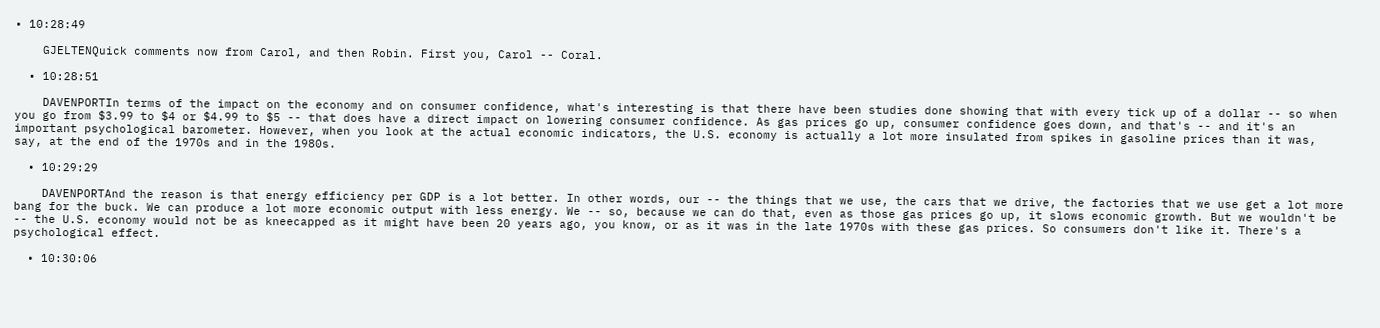• 10:28:49

    GJELTENQuick comments now from Carol, and then Robin. First you, Carol -- Coral.

  • 10:28:51

    DAVENPORTIn terms of the impact on the economy and on consumer confidence, what's interesting is that there have been studies done showing that with every tick up of a dollar -- so when you go from $3.99 to $4 or $4.99 to $5 -- that does have a direct impact on lowering consumer confidence. As gas prices go up, consumer confidence goes down, and that's -- and it's an important psychological barometer. However, when you look at the actual economic indicators, the U.S. economy is actually a lot more insulated from spikes in gasoline prices than it was, say, at the end of the 1970s and in the 1980s.

  • 10:29:29

    DAVENPORTAnd the reason is that energy efficiency per GDP is a lot better. In other words, our -- the things that we use, the cars that we drive, the factories that we use get a lot more bang for the buck. We can produce a lot more economic output with less energy. We -- so, because we can do that, even as those gas prices go up, it slows economic growth. But we wouldn't be -- the U.S. economy would not be as kneecapped as it might have been 20 years ago, you know, or as it was in the late 1970s with these gas prices. So consumers don't like it. There's a psychological effect.

  • 10:30:06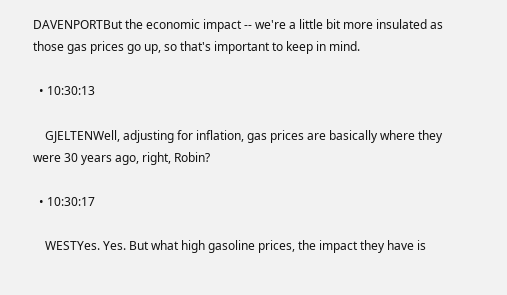DAVENPORTBut the economic impact -- we're a little bit more insulated as those gas prices go up, so that's important to keep in mind.

  • 10:30:13

    GJELTENWell, adjusting for inflation, gas prices are basically where they were 30 years ago, right, Robin?

  • 10:30:17

    WESTYes. Yes. But what high gasoline prices, the impact they have is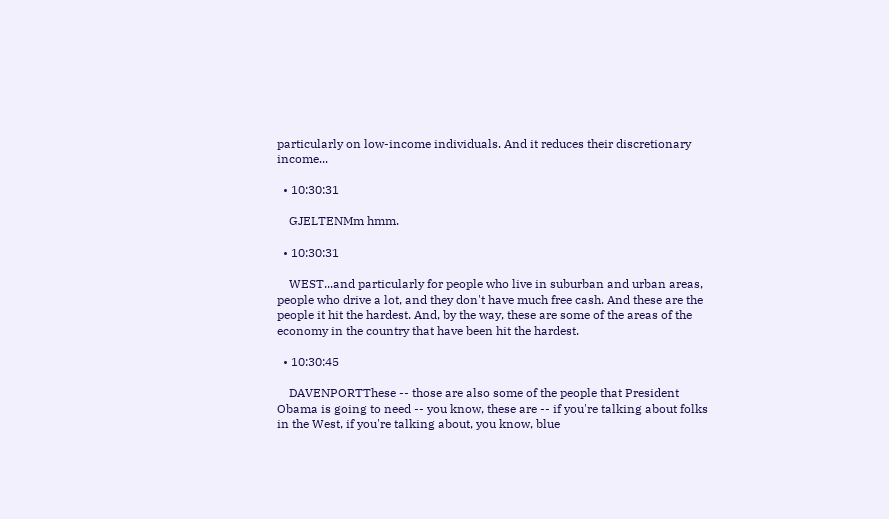particularly on low-income individuals. And it reduces their discretionary income...

  • 10:30:31

    GJELTENMm hmm.

  • 10:30:31

    WEST...and particularly for people who live in suburban and urban areas, people who drive a lot, and they don't have much free cash. And these are the people it hit the hardest. And, by the way, these are some of the areas of the economy in the country that have been hit the hardest.

  • 10:30:45

    DAVENPORTThese -- those are also some of the people that President Obama is going to need -- you know, these are -- if you're talking about folks in the West, if you're talking about, you know, blue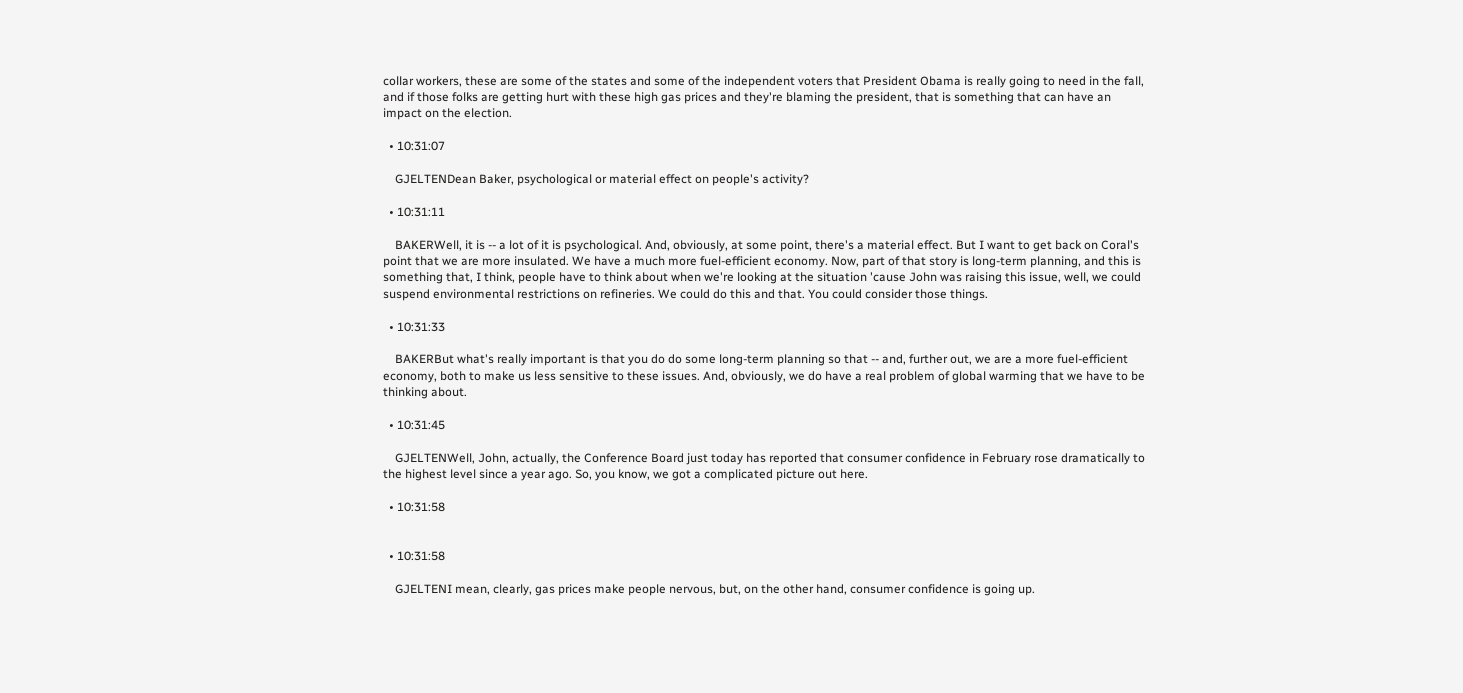collar workers, these are some of the states and some of the independent voters that President Obama is really going to need in the fall, and if those folks are getting hurt with these high gas prices and they're blaming the president, that is something that can have an impact on the election.

  • 10:31:07

    GJELTENDean Baker, psychological or material effect on people's activity?

  • 10:31:11

    BAKERWell, it is -- a lot of it is psychological. And, obviously, at some point, there's a material effect. But I want to get back on Coral's point that we are more insulated. We have a much more fuel-efficient economy. Now, part of that story is long-term planning, and this is something that, I think, people have to think about when we're looking at the situation 'cause John was raising this issue, well, we could suspend environmental restrictions on refineries. We could do this and that. You could consider those things.

  • 10:31:33

    BAKERBut what's really important is that you do do some long-term planning so that -- and, further out, we are a more fuel-efficient economy, both to make us less sensitive to these issues. And, obviously, we do have a real problem of global warming that we have to be thinking about.

  • 10:31:45

    GJELTENWell, John, actually, the Conference Board just today has reported that consumer confidence in February rose dramatically to the highest level since a year ago. So, you know, we got a complicated picture out here.

  • 10:31:58


  • 10:31:58

    GJELTENI mean, clearly, gas prices make people nervous, but, on the other hand, consumer confidence is going up.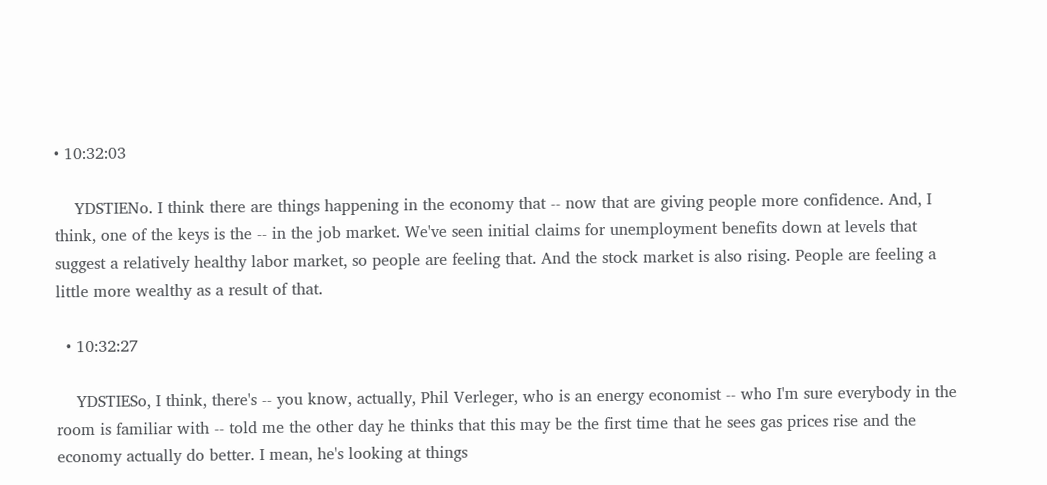• 10:32:03

    YDSTIENo. I think there are things happening in the economy that -- now that are giving people more confidence. And, I think, one of the keys is the -- in the job market. We've seen initial claims for unemployment benefits down at levels that suggest a relatively healthy labor market, so people are feeling that. And the stock market is also rising. People are feeling a little more wealthy as a result of that.

  • 10:32:27

    YDSTIESo, I think, there's -- you know, actually, Phil Verleger, who is an energy economist -- who I'm sure everybody in the room is familiar with -- told me the other day he thinks that this may be the first time that he sees gas prices rise and the economy actually do better. I mean, he's looking at things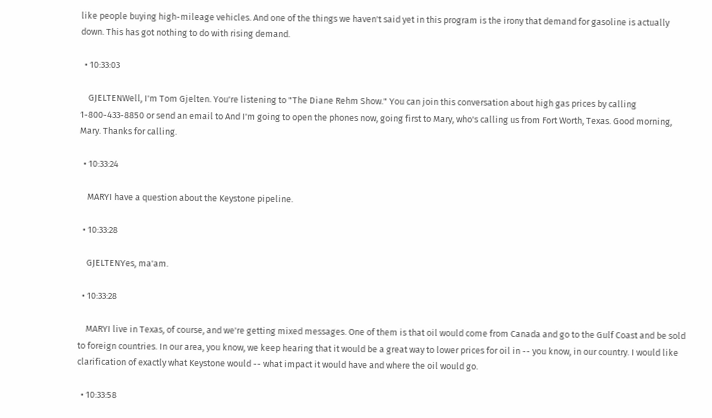like people buying high-mileage vehicles. And one of the things we haven't said yet in this program is the irony that demand for gasoline is actually down. This has got nothing to do with rising demand.

  • 10:33:03

    GJELTENWell, I'm Tom Gjelten. You're listening to "The Diane Rehm Show." You can join this conversation about high gas prices by calling 1-800-433-8850 or send an email to And I'm going to open the phones now, going first to Mary, who's calling us from Fort Worth, Texas. Good morning, Mary. Thanks for calling.

  • 10:33:24

    MARYI have a question about the Keystone pipeline.

  • 10:33:28

    GJELTENYes, ma'am.

  • 10:33:28

    MARYI live in Texas, of course, and we're getting mixed messages. One of them is that oil would come from Canada and go to the Gulf Coast and be sold to foreign countries. In our area, you know, we keep hearing that it would be a great way to lower prices for oil in -- you know, in our country. I would like clarification of exactly what Keystone would -- what impact it would have and where the oil would go.

  • 10:33:58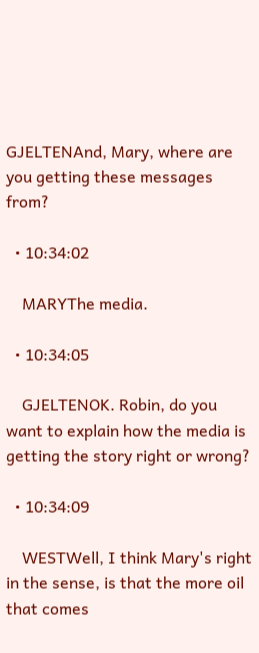GJELTENAnd, Mary, where are you getting these messages from?

  • 10:34:02

    MARYThe media.

  • 10:34:05

    GJELTENOK. Robin, do you want to explain how the media is getting the story right or wrong?

  • 10:34:09

    WESTWell, I think Mary's right in the sense, is that the more oil that comes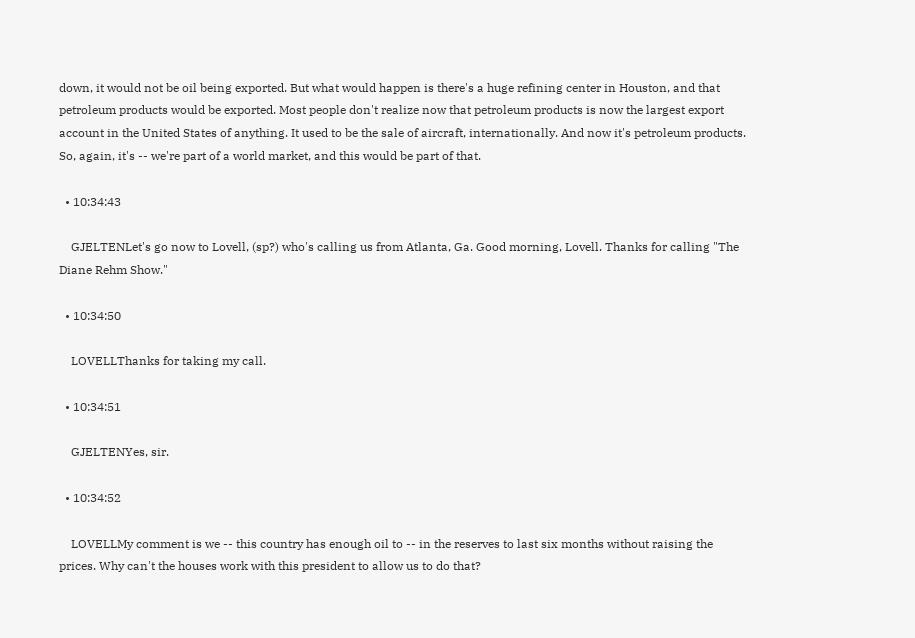down, it would not be oil being exported. But what would happen is there's a huge refining center in Houston, and that petroleum products would be exported. Most people don't realize now that petroleum products is now the largest export account in the United States of anything. It used to be the sale of aircraft, internationally. And now it's petroleum products. So, again, it's -- we're part of a world market, and this would be part of that.

  • 10:34:43

    GJELTENLet's go now to Lovell, (sp?) who's calling us from Atlanta, Ga. Good morning, Lovell. Thanks for calling "The Diane Rehm Show."

  • 10:34:50

    LOVELLThanks for taking my call.

  • 10:34:51

    GJELTENYes, sir.

  • 10:34:52

    LOVELLMy comment is we -- this country has enough oil to -- in the reserves to last six months without raising the prices. Why can't the houses work with this president to allow us to do that?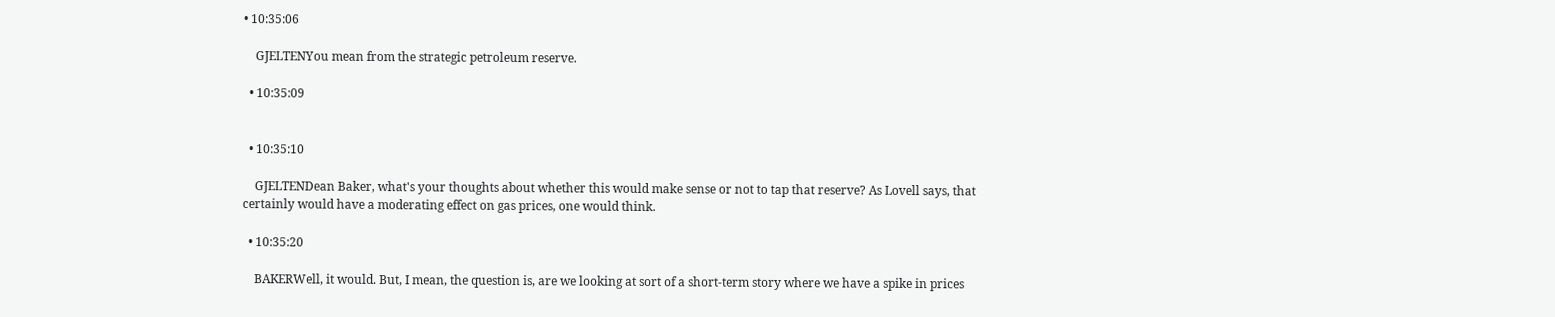• 10:35:06

    GJELTENYou mean from the strategic petroleum reserve.

  • 10:35:09


  • 10:35:10

    GJELTENDean Baker, what's your thoughts about whether this would make sense or not to tap that reserve? As Lovell says, that certainly would have a moderating effect on gas prices, one would think.

  • 10:35:20

    BAKERWell, it would. But, I mean, the question is, are we looking at sort of a short-term story where we have a spike in prices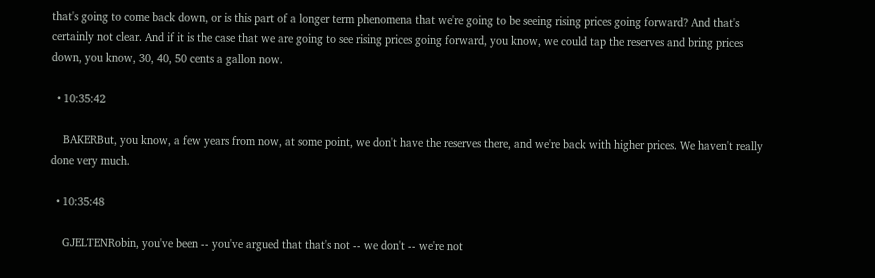that's going to come back down, or is this part of a longer term phenomena that we're going to be seeing rising prices going forward? And that's certainly not clear. And if it is the case that we are going to see rising prices going forward, you know, we could tap the reserves and bring prices down, you know, 30, 40, 50 cents a gallon now.

  • 10:35:42

    BAKERBut, you know, a few years from now, at some point, we don't have the reserves there, and we're back with higher prices. We haven't really done very much.

  • 10:35:48

    GJELTENRobin, you've been -- you've argued that that's not -- we don't -- we're not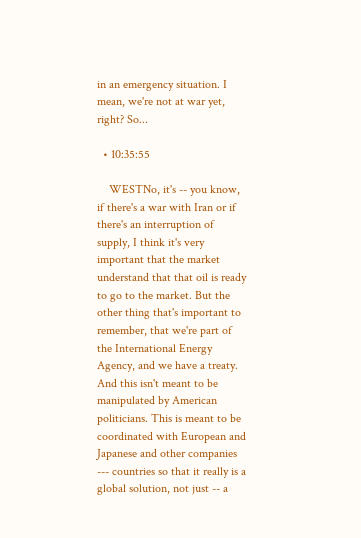in an emergency situation. I mean, we're not at war yet, right? So...

  • 10:35:55

    WESTNo, it's -- you know, if there's a war with Iran or if there's an interruption of supply, I think it's very important that the market understand that that oil is ready to go to the market. But the other thing that's important to remember, that we're part of the International Energy Agency, and we have a treaty. And this isn't meant to be manipulated by American politicians. This is meant to be coordinated with European and Japanese and other companies --- countries so that it really is a global solution, not just -- a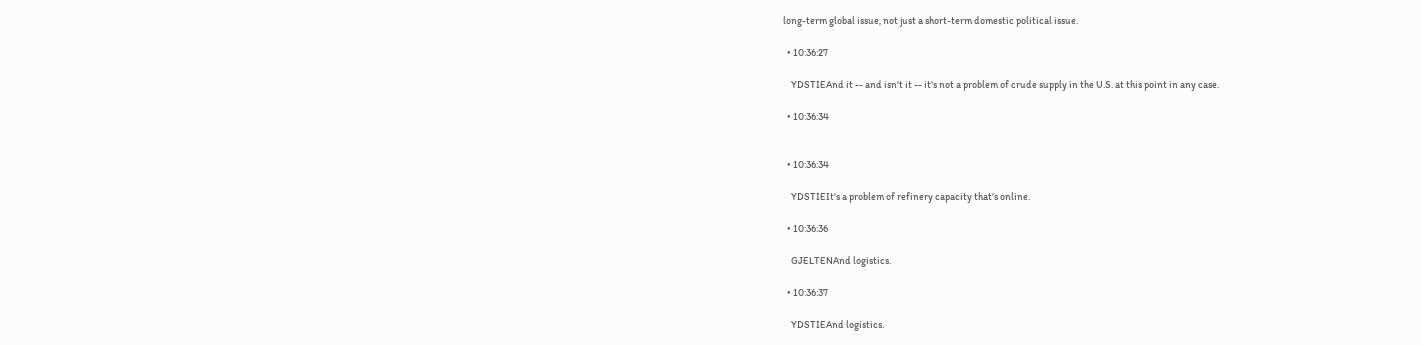long-term global issue, not just a short-term domestic political issue.

  • 10:36:27

    YDSTIEAnd it -- and isn't it -- it's not a problem of crude supply in the U.S. at this point in any case.

  • 10:36:34


  • 10:36:34

    YDSTIEIt's a problem of refinery capacity that's online.

  • 10:36:36

    GJELTENAnd logistics.

  • 10:36:37

    YDSTIEAnd logistics.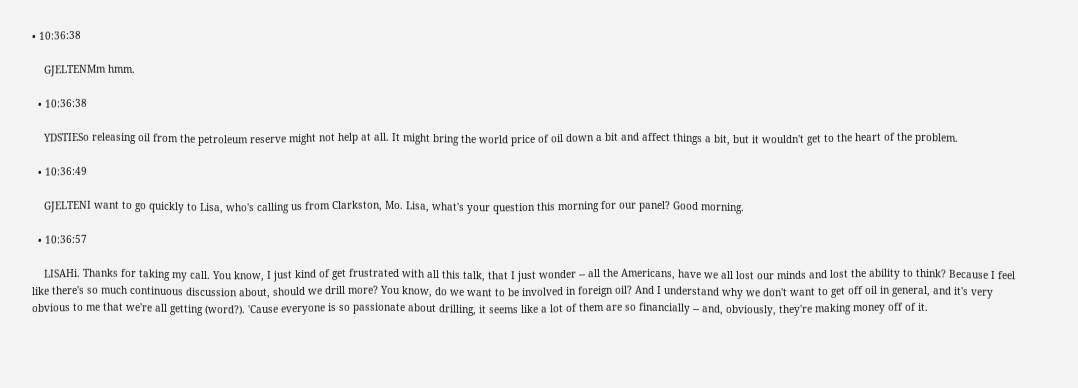• 10:36:38

    GJELTENMm hmm.

  • 10:36:38

    YDSTIESo releasing oil from the petroleum reserve might not help at all. It might bring the world price of oil down a bit and affect things a bit, but it wouldn't get to the heart of the problem.

  • 10:36:49

    GJELTENI want to go quickly to Lisa, who's calling us from Clarkston, Mo. Lisa, what's your question this morning for our panel? Good morning.

  • 10:36:57

    LISAHi. Thanks for taking my call. You know, I just kind of get frustrated with all this talk, that I just wonder -- all the Americans, have we all lost our minds and lost the ability to think? Because I feel like there's so much continuous discussion about, should we drill more? You know, do we want to be involved in foreign oil? And I understand why we don't want to get off oil in general, and it's very obvious to me that we're all getting (word?). 'Cause everyone is so passionate about drilling, it seems like a lot of them are so financially -- and, obviously, they're making money off of it.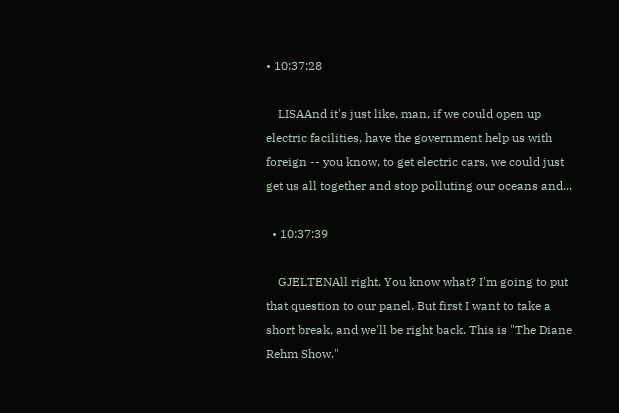• 10:37:28

    LISAAnd it's just like, man, if we could open up electric facilities, have the government help us with foreign -- you know, to get electric cars, we could just get us all together and stop polluting our oceans and...

  • 10:37:39

    GJELTENAll right. You know what? I'm going to put that question to our panel. But first I want to take a short break, and we'll be right back. This is "The Diane Rehm Show."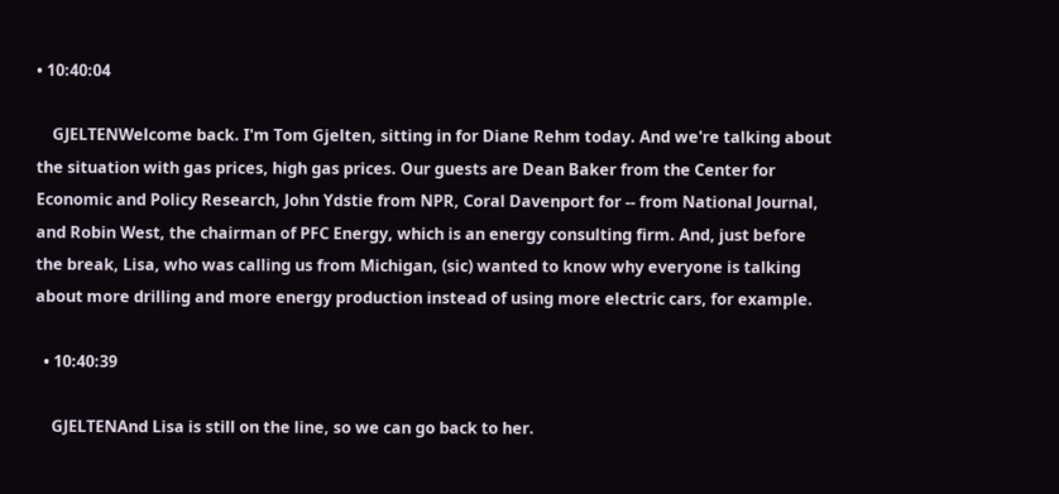• 10:40:04

    GJELTENWelcome back. I'm Tom Gjelten, sitting in for Diane Rehm today. And we're talking about the situation with gas prices, high gas prices. Our guests are Dean Baker from the Center for Economic and Policy Research, John Ydstie from NPR, Coral Davenport for -- from National Journal, and Robin West, the chairman of PFC Energy, which is an energy consulting firm. And, just before the break, Lisa, who was calling us from Michigan, (sic) wanted to know why everyone is talking about more drilling and more energy production instead of using more electric cars, for example.

  • 10:40:39

    GJELTENAnd Lisa is still on the line, so we can go back to her.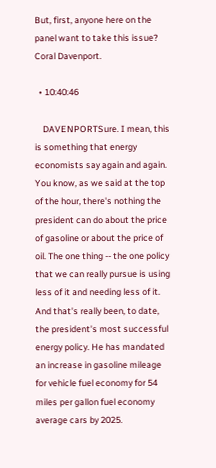But, first, anyone here on the panel want to take this issue? Coral Davenport.

  • 10:40:46

    DAVENPORTSure. I mean, this is something that energy economists say again and again. You know, as we said at the top of the hour, there's nothing the president can do about the price of gasoline or about the price of oil. The one thing -- the one policy that we can really pursue is using less of it and needing less of it. And that's really been, to date, the president's most successful energy policy. He has mandated an increase in gasoline mileage for vehicle fuel economy for 54 miles per gallon fuel economy average cars by 2025.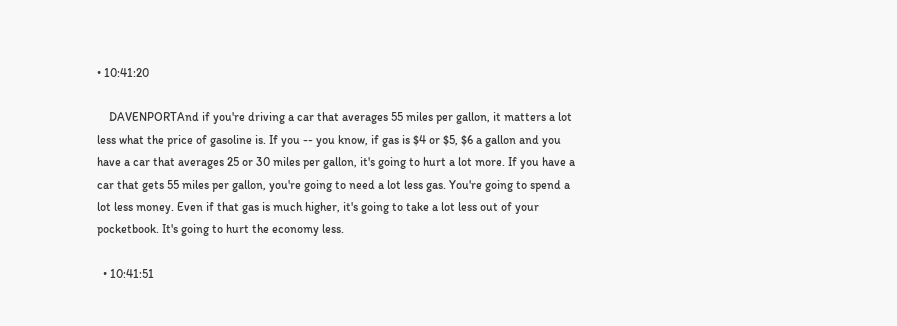• 10:41:20

    DAVENPORTAnd if you're driving a car that averages 55 miles per gallon, it matters a lot less what the price of gasoline is. If you -- you know, if gas is $4 or $5, $6 a gallon and you have a car that averages 25 or 30 miles per gallon, it's going to hurt a lot more. If you have a car that gets 55 miles per gallon, you're going to need a lot less gas. You're going to spend a lot less money. Even if that gas is much higher, it's going to take a lot less out of your pocketbook. It's going to hurt the economy less.

  • 10:41:51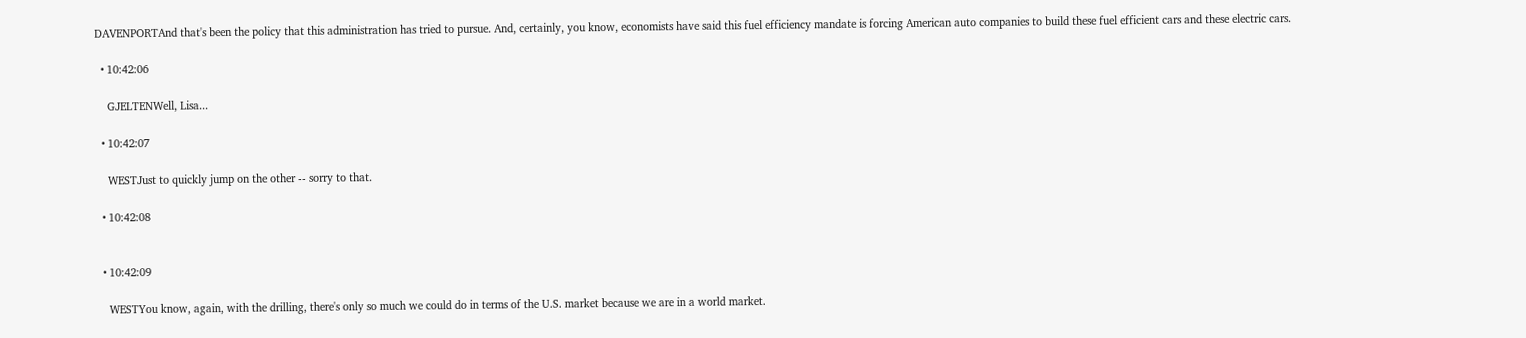DAVENPORTAnd that's been the policy that this administration has tried to pursue. And, certainly, you know, economists have said this fuel efficiency mandate is forcing American auto companies to build these fuel efficient cars and these electric cars.

  • 10:42:06

    GJELTENWell, Lisa...

  • 10:42:07

    WESTJust to quickly jump on the other -- sorry to that.

  • 10:42:08


  • 10:42:09

    WESTYou know, again, with the drilling, there's only so much we could do in terms of the U.S. market because we are in a world market.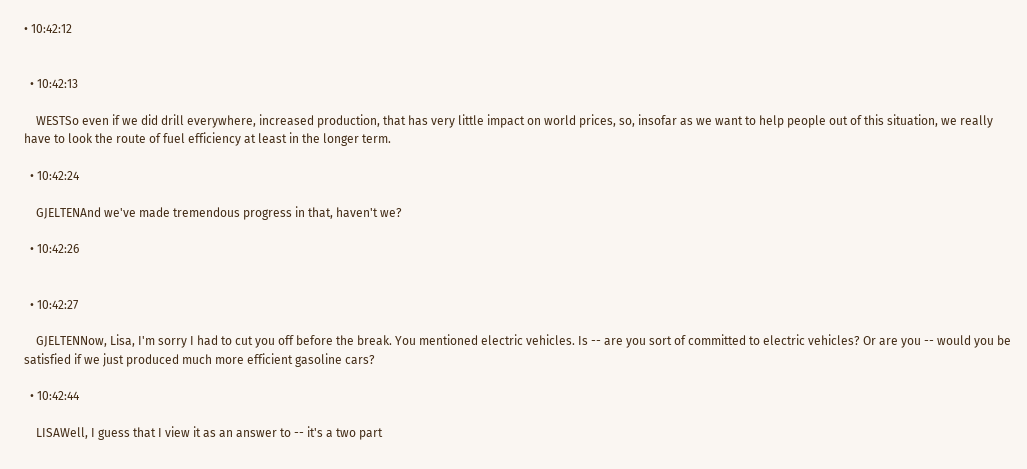• 10:42:12


  • 10:42:13

    WESTSo even if we did drill everywhere, increased production, that has very little impact on world prices, so, insofar as we want to help people out of this situation, we really have to look the route of fuel efficiency at least in the longer term.

  • 10:42:24

    GJELTENAnd we've made tremendous progress in that, haven't we?

  • 10:42:26


  • 10:42:27

    GJELTENNow, Lisa, I'm sorry I had to cut you off before the break. You mentioned electric vehicles. Is -- are you sort of committed to electric vehicles? Or are you -- would you be satisfied if we just produced much more efficient gasoline cars?

  • 10:42:44

    LISAWell, I guess that I view it as an answer to -- it's a two part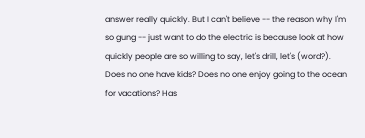answer really quickly. But I can't believe -- the reason why I'm so gung -- just want to do the electric is because look at how quickly people are so willing to say, let's drill, let's (word?). Does no one have kids? Does no one enjoy going to the ocean for vacations? Has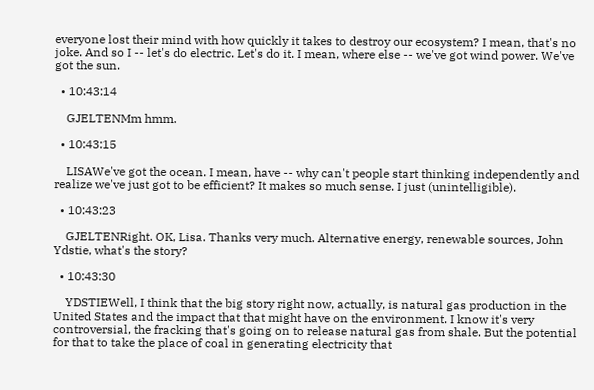everyone lost their mind with how quickly it takes to destroy our ecosystem? I mean, that's no joke. And so I -- let's do electric. Let's do it. I mean, where else -- we've got wind power. We've got the sun.

  • 10:43:14

    GJELTENMm hmm.

  • 10:43:15

    LISAWe've got the ocean. I mean, have -- why can't people start thinking independently and realize we've just got to be efficient? It makes so much sense. I just (unintelligible).

  • 10:43:23

    GJELTENRight. OK, Lisa. Thanks very much. Alternative energy, renewable sources, John Ydstie, what's the story?

  • 10:43:30

    YDSTIEWell, I think that the big story right now, actually, is natural gas production in the United States and the impact that that might have on the environment. I know it's very controversial, the fracking that's going on to release natural gas from shale. But the potential for that to take the place of coal in generating electricity that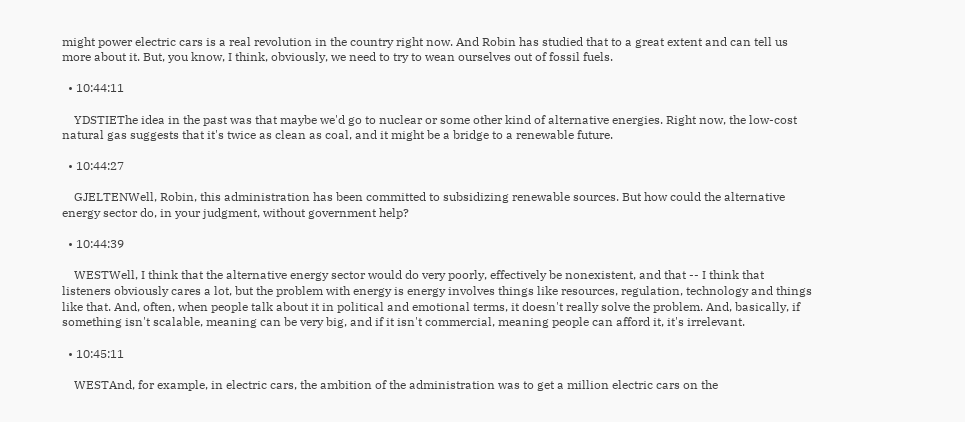might power electric cars is a real revolution in the country right now. And Robin has studied that to a great extent and can tell us more about it. But, you know, I think, obviously, we need to try to wean ourselves out of fossil fuels.

  • 10:44:11

    YDSTIEThe idea in the past was that maybe we'd go to nuclear or some other kind of alternative energies. Right now, the low-cost natural gas suggests that it's twice as clean as coal, and it might be a bridge to a renewable future.

  • 10:44:27

    GJELTENWell, Robin, this administration has been committed to subsidizing renewable sources. But how could the alternative energy sector do, in your judgment, without government help?

  • 10:44:39

    WESTWell, I think that the alternative energy sector would do very poorly, effectively be nonexistent, and that -- I think that listeners obviously cares a lot, but the problem with energy is energy involves things like resources, regulation, technology and things like that. And, often, when people talk about it in political and emotional terms, it doesn't really solve the problem. And, basically, if something isn't scalable, meaning can be very big, and if it isn't commercial, meaning people can afford it, it's irrelevant.

  • 10:45:11

    WESTAnd, for example, in electric cars, the ambition of the administration was to get a million electric cars on the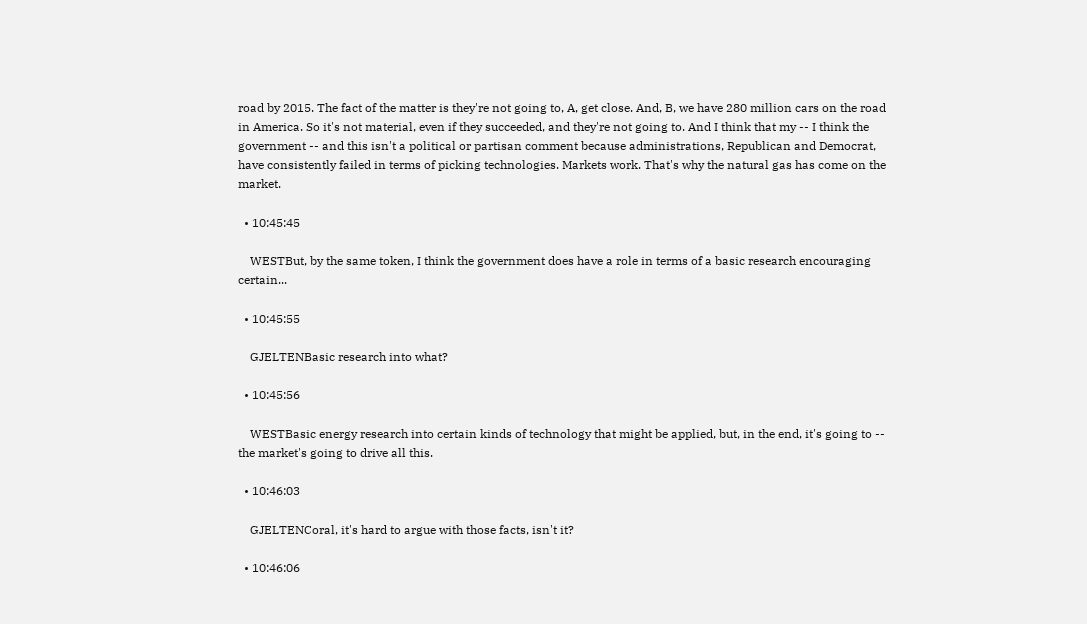road by 2015. The fact of the matter is they're not going to, A, get close. And, B, we have 280 million cars on the road in America. So it's not material, even if they succeeded, and they're not going to. And I think that my -- I think the government -- and this isn't a political or partisan comment because administrations, Republican and Democrat, have consistently failed in terms of picking technologies. Markets work. That's why the natural gas has come on the market.

  • 10:45:45

    WESTBut, by the same token, I think the government does have a role in terms of a basic research encouraging certain...

  • 10:45:55

    GJELTENBasic research into what?

  • 10:45:56

    WESTBasic energy research into certain kinds of technology that might be applied, but, in the end, it's going to -- the market's going to drive all this.

  • 10:46:03

    GJELTENCoral, it's hard to argue with those facts, isn't it?

  • 10:46:06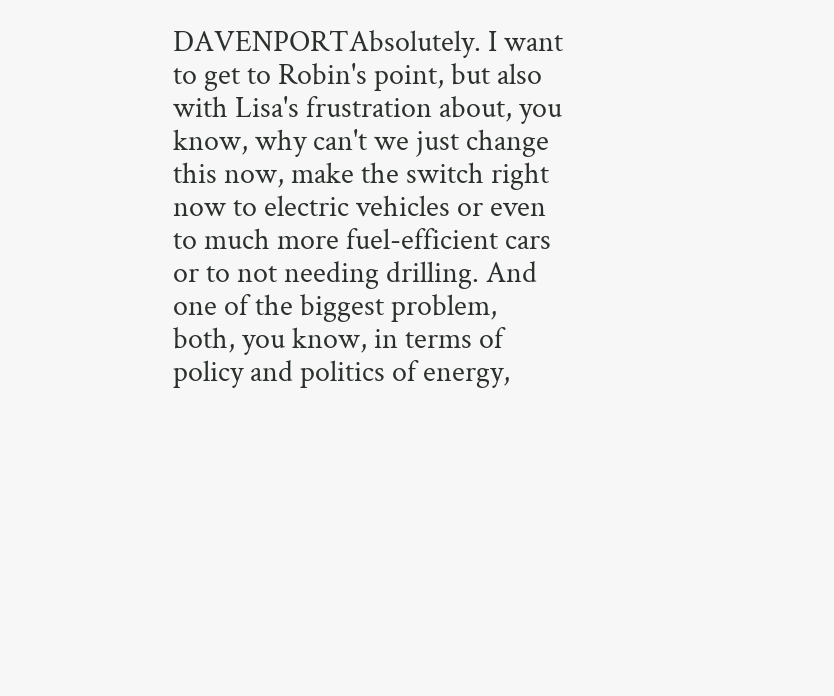DAVENPORTAbsolutely. I want to get to Robin's point, but also with Lisa's frustration about, you know, why can't we just change this now, make the switch right now to electric vehicles or even to much more fuel-efficient cars or to not needing drilling. And one of the biggest problem, both, you know, in terms of policy and politics of energy,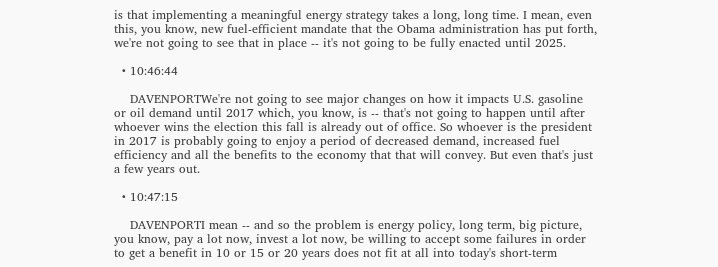is that implementing a meaningful energy strategy takes a long, long time. I mean, even this, you know, new fuel-efficient mandate that the Obama administration has put forth, we're not going to see that in place -- it's not going to be fully enacted until 2025.

  • 10:46:44

    DAVENPORTWe're not going to see major changes on how it impacts U.S. gasoline or oil demand until 2017 which, you know, is -- that's not going to happen until after whoever wins the election this fall is already out of office. So whoever is the president in 2017 is probably going to enjoy a period of decreased demand, increased fuel efficiency and all the benefits to the economy that that will convey. But even that's just a few years out.

  • 10:47:15

    DAVENPORTI mean -- and so the problem is energy policy, long term, big picture, you know, pay a lot now, invest a lot now, be willing to accept some failures in order to get a benefit in 10 or 15 or 20 years does not fit at all into today's short-term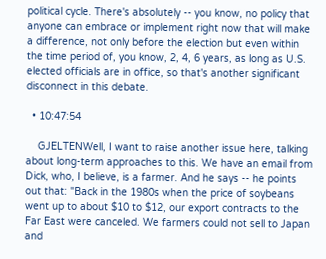political cycle. There's absolutely -- you know, no policy that anyone can embrace or implement right now that will make a difference, not only before the election but even within the time period of, you know, 2, 4, 6 years, as long as U.S. elected officials are in office, so that's another significant disconnect in this debate.

  • 10:47:54

    GJELTENWell, I want to raise another issue here, talking about long-term approaches to this. We have an email from Dick, who, I believe, is a farmer. And he says -- he points out that: "Back in the 1980s when the price of soybeans went up to about $10 to $12, our export contracts to the Far East were canceled. We farmers could not sell to Japan and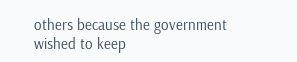others because the government wished to keep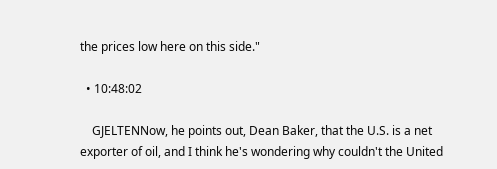the prices low here on this side."

  • 10:48:02

    GJELTENNow, he points out, Dean Baker, that the U.S. is a net exporter of oil, and I think he's wondering why couldn't the United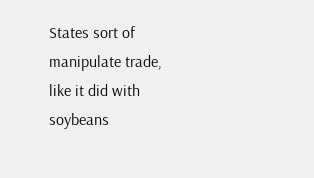States sort of manipulate trade, like it did with soybeans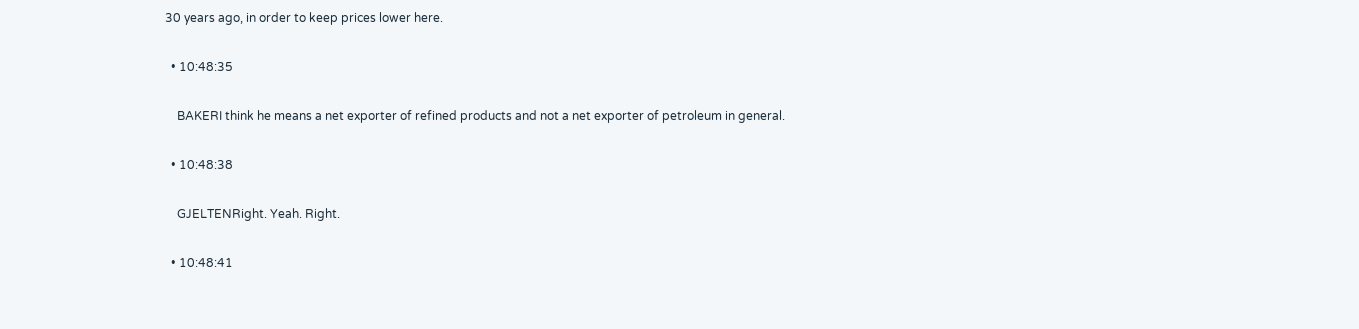30 years ago, in order to keep prices lower here.

  • 10:48:35

    BAKERI think he means a net exporter of refined products and not a net exporter of petroleum in general.

  • 10:48:38

    GJELTENRight. Yeah. Right.

  • 10:48:41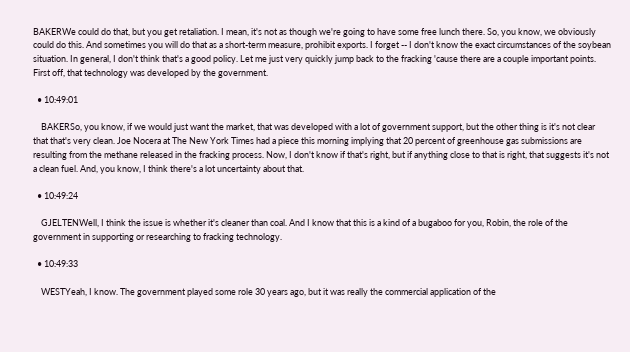BAKERWe could do that, but you get retaliation. I mean, it's not as though we're going to have some free lunch there. So, you know, we obviously could do this. And sometimes you will do that as a short-term measure, prohibit exports. I forget -- I don't know the exact circumstances of the soybean situation. In general, I don't think that's a good policy. Let me just very quickly jump back to the fracking 'cause there are a couple important points. First off, that technology was developed by the government.

  • 10:49:01

    BAKERSo, you know, if we would just want the market, that was developed with a lot of government support, but the other thing is it's not clear that that's very clean. Joe Nocera at The New York Times had a piece this morning implying that 20 percent of greenhouse gas submissions are resulting from the methane released in the fracking process. Now, I don't know if that's right, but if anything close to that is right, that suggests it's not a clean fuel. And, you know, I think there's a lot uncertainty about that.

  • 10:49:24

    GJELTENWell, I think the issue is whether it's cleaner than coal. And I know that this is a kind of a bugaboo for you, Robin, the role of the government in supporting or researching to fracking technology.

  • 10:49:33

    WESTYeah, I know. The government played some role 30 years ago, but it was really the commercial application of the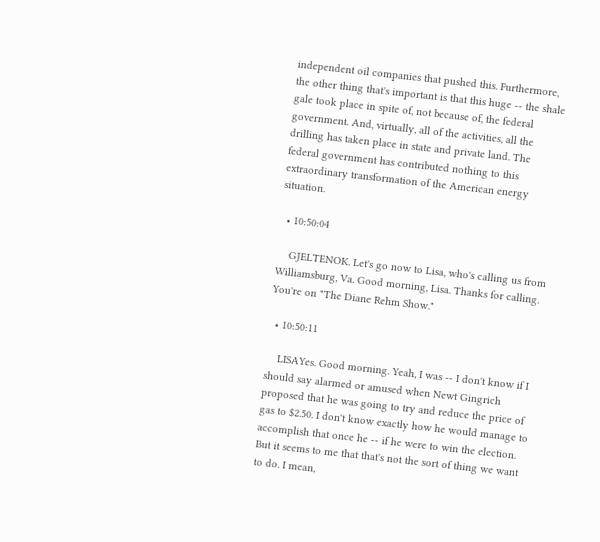independent oil companies that pushed this. Furthermore, the other thing that's important is that this huge -- the shale gale took place in spite of, not because of, the federal government. And, virtually, all of the activities, all the drilling has taken place in state and private land. The federal government has contributed nothing to this extraordinary transformation of the American energy situation.

  • 10:50:04

    GJELTENOK. Let's go now to Lisa, who's calling us from Williamsburg, Va. Good morning, Lisa. Thanks for calling. You're on "The Diane Rehm Show."

  • 10:50:11

    LISAYes. Good morning. Yeah, I was -- I don't know if I should say alarmed or amused when Newt Gingrich proposed that he was going to try and reduce the price of gas to $2.50. I don't know exactly how he would manage to accomplish that once he -- if he were to win the election. But it seems to me that that's not the sort of thing we want to do. I mean,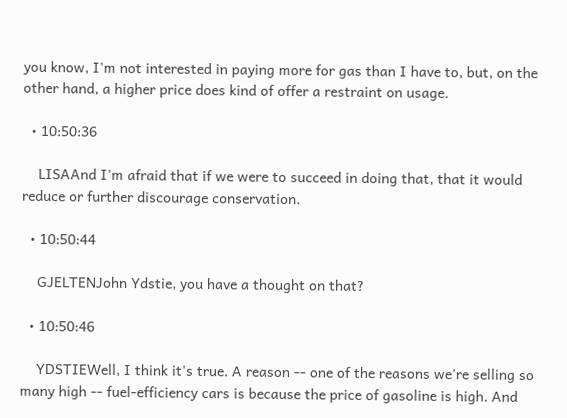you know, I'm not interested in paying more for gas than I have to, but, on the other hand, a higher price does kind of offer a restraint on usage.

  • 10:50:36

    LISAAnd I'm afraid that if we were to succeed in doing that, that it would reduce or further discourage conservation.

  • 10:50:44

    GJELTENJohn Ydstie, you have a thought on that?

  • 10:50:46

    YDSTIEWell, I think it's true. A reason -- one of the reasons we're selling so many high -- fuel-efficiency cars is because the price of gasoline is high. And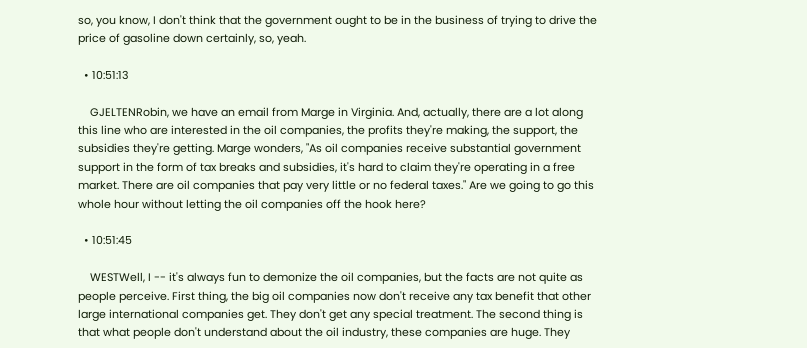so, you know, I don't think that the government ought to be in the business of trying to drive the price of gasoline down certainly, so, yeah.

  • 10:51:13

    GJELTENRobin, we have an email from Marge in Virginia. And, actually, there are a lot along this line who are interested in the oil companies, the profits they're making, the support, the subsidies they're getting. Marge wonders, "As oil companies receive substantial government support in the form of tax breaks and subsidies, it's hard to claim they're operating in a free market. There are oil companies that pay very little or no federal taxes." Are we going to go this whole hour without letting the oil companies off the hook here?

  • 10:51:45

    WESTWell, I -- it's always fun to demonize the oil companies, but the facts are not quite as people perceive. First thing, the big oil companies now don't receive any tax benefit that other large international companies get. They don't get any special treatment. The second thing is that what people don't understand about the oil industry, these companies are huge. They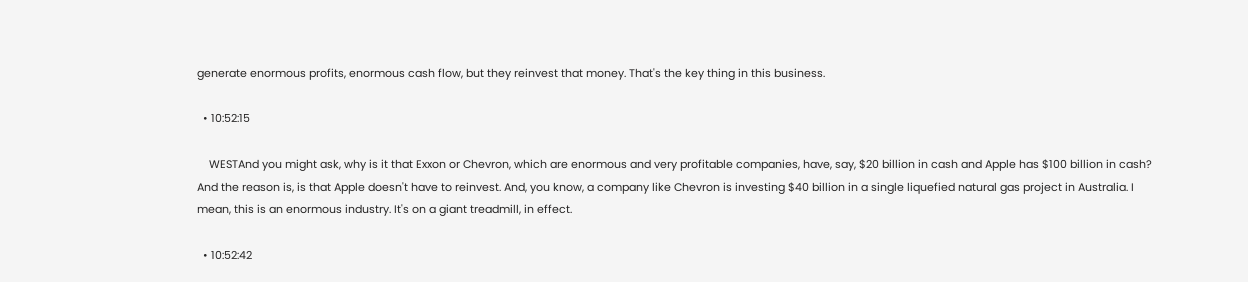generate enormous profits, enormous cash flow, but they reinvest that money. That's the key thing in this business.

  • 10:52:15

    WESTAnd you might ask, why is it that Exxon or Chevron, which are enormous and very profitable companies, have, say, $20 billion in cash and Apple has $100 billion in cash? And the reason is, is that Apple doesn't have to reinvest. And, you know, a company like Chevron is investing $40 billion in a single liquefied natural gas project in Australia. I mean, this is an enormous industry. It's on a giant treadmill, in effect.

  • 10:52:42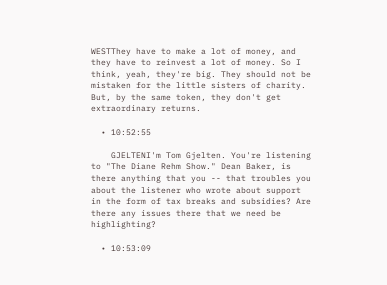WESTThey have to make a lot of money, and they have to reinvest a lot of money. So I think, yeah, they're big. They should not be mistaken for the little sisters of charity. But, by the same token, they don't get extraordinary returns.

  • 10:52:55

    GJELTENI'm Tom Gjelten. You're listening to "The Diane Rehm Show." Dean Baker, is there anything that you -- that troubles you about the listener who wrote about support in the form of tax breaks and subsidies? Are there any issues there that we need be highlighting?

  • 10:53:09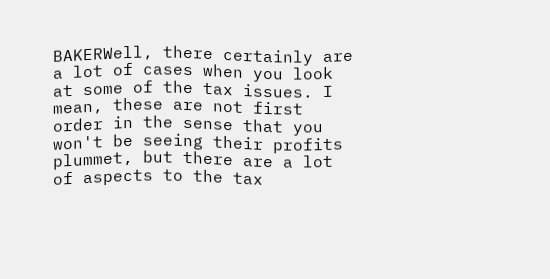BAKERWell, there certainly are a lot of cases when you look at some of the tax issues. I mean, these are not first order in the sense that you won't be seeing their profits plummet, but there are a lot of aspects to the tax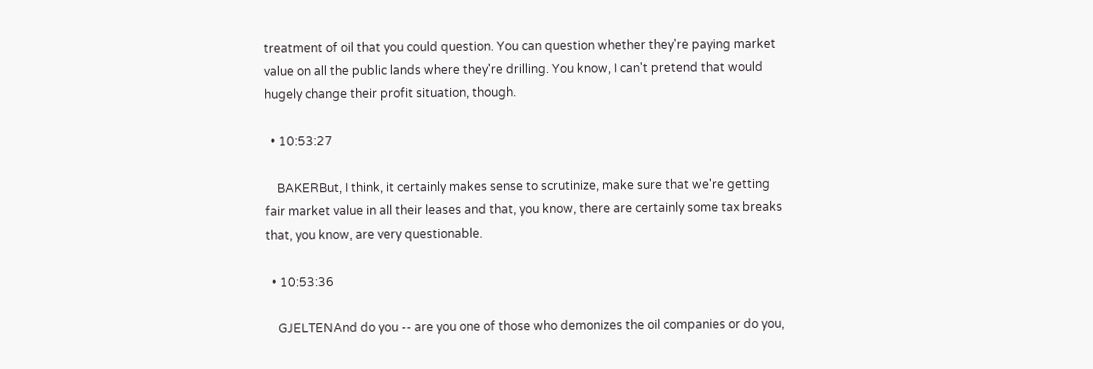treatment of oil that you could question. You can question whether they're paying market value on all the public lands where they're drilling. You know, I can't pretend that would hugely change their profit situation, though.

  • 10:53:27

    BAKERBut, I think, it certainly makes sense to scrutinize, make sure that we're getting fair market value in all their leases and that, you know, there are certainly some tax breaks that, you know, are very questionable.

  • 10:53:36

    GJELTENAnd do you -- are you one of those who demonizes the oil companies or do you,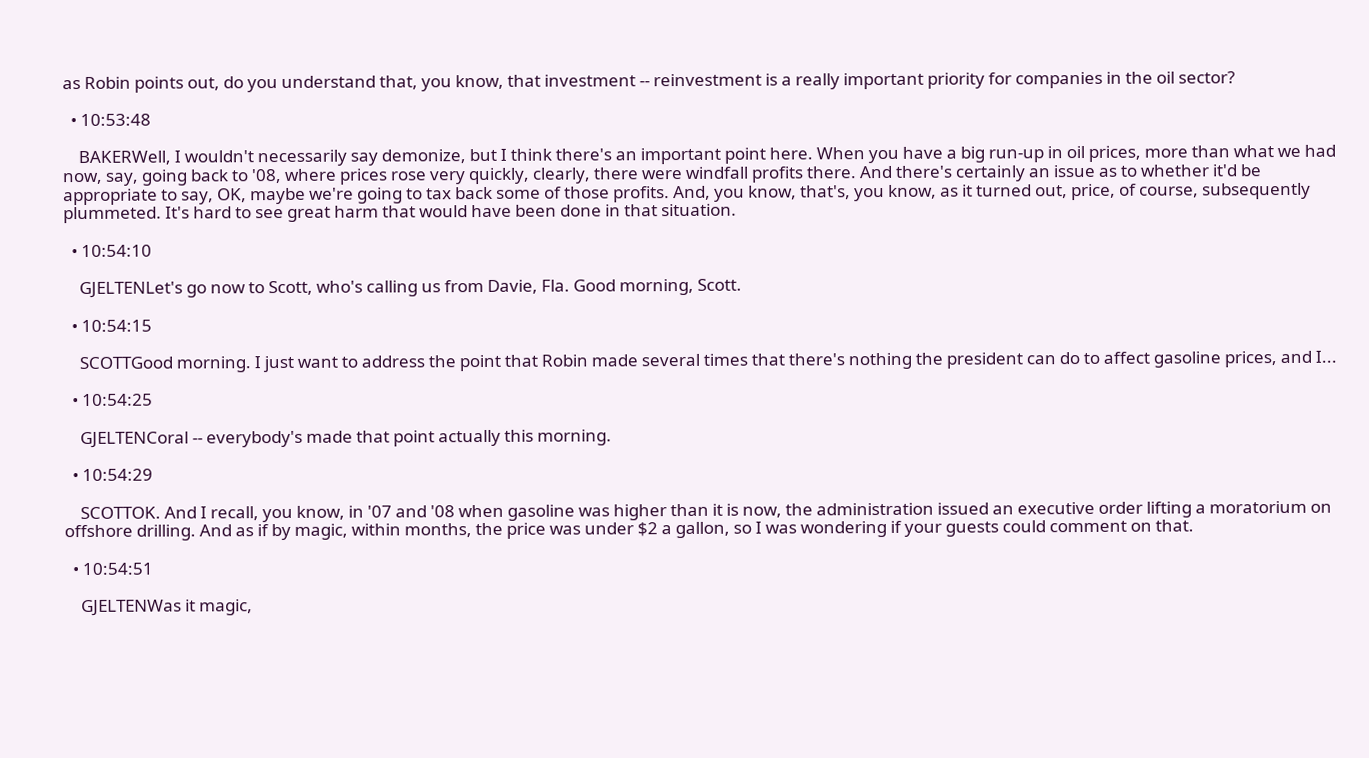as Robin points out, do you understand that, you know, that investment -- reinvestment is a really important priority for companies in the oil sector?

  • 10:53:48

    BAKERWell, I wouldn't necessarily say demonize, but I think there's an important point here. When you have a big run-up in oil prices, more than what we had now, say, going back to '08, where prices rose very quickly, clearly, there were windfall profits there. And there's certainly an issue as to whether it'd be appropriate to say, OK, maybe we're going to tax back some of those profits. And, you know, that's, you know, as it turned out, price, of course, subsequently plummeted. It's hard to see great harm that would have been done in that situation.

  • 10:54:10

    GJELTENLet's go now to Scott, who's calling us from Davie, Fla. Good morning, Scott.

  • 10:54:15

    SCOTTGood morning. I just want to address the point that Robin made several times that there's nothing the president can do to affect gasoline prices, and I...

  • 10:54:25

    GJELTENCoral -- everybody's made that point actually this morning.

  • 10:54:29

    SCOTTOK. And I recall, you know, in '07 and '08 when gasoline was higher than it is now, the administration issued an executive order lifting a moratorium on offshore drilling. And as if by magic, within months, the price was under $2 a gallon, so I was wondering if your guests could comment on that.

  • 10:54:51

    GJELTENWas it magic,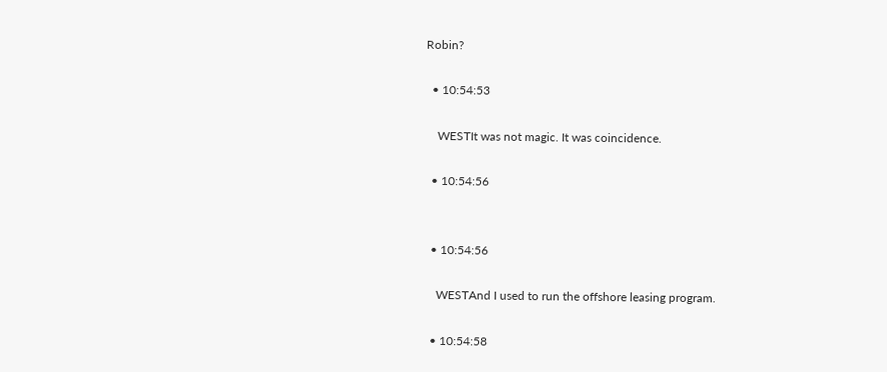Robin?

  • 10:54:53

    WESTIt was not magic. It was coincidence.

  • 10:54:56


  • 10:54:56

    WESTAnd I used to run the offshore leasing program.

  • 10:54:58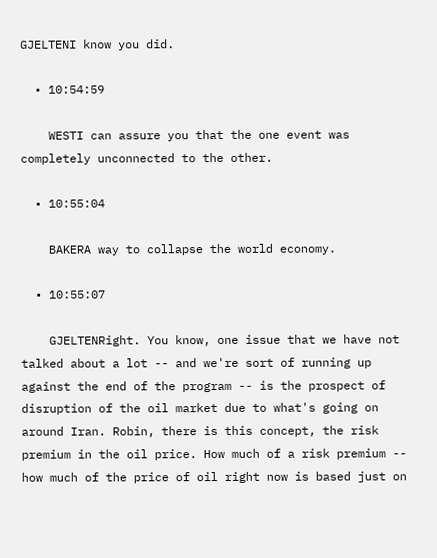GJELTENI know you did.

  • 10:54:59

    WESTI can assure you that the one event was completely unconnected to the other.

  • 10:55:04

    BAKERA way to collapse the world economy.

  • 10:55:07

    GJELTENRight. You know, one issue that we have not talked about a lot -- and we're sort of running up against the end of the program -- is the prospect of disruption of the oil market due to what's going on around Iran. Robin, there is this concept, the risk premium in the oil price. How much of a risk premium -- how much of the price of oil right now is based just on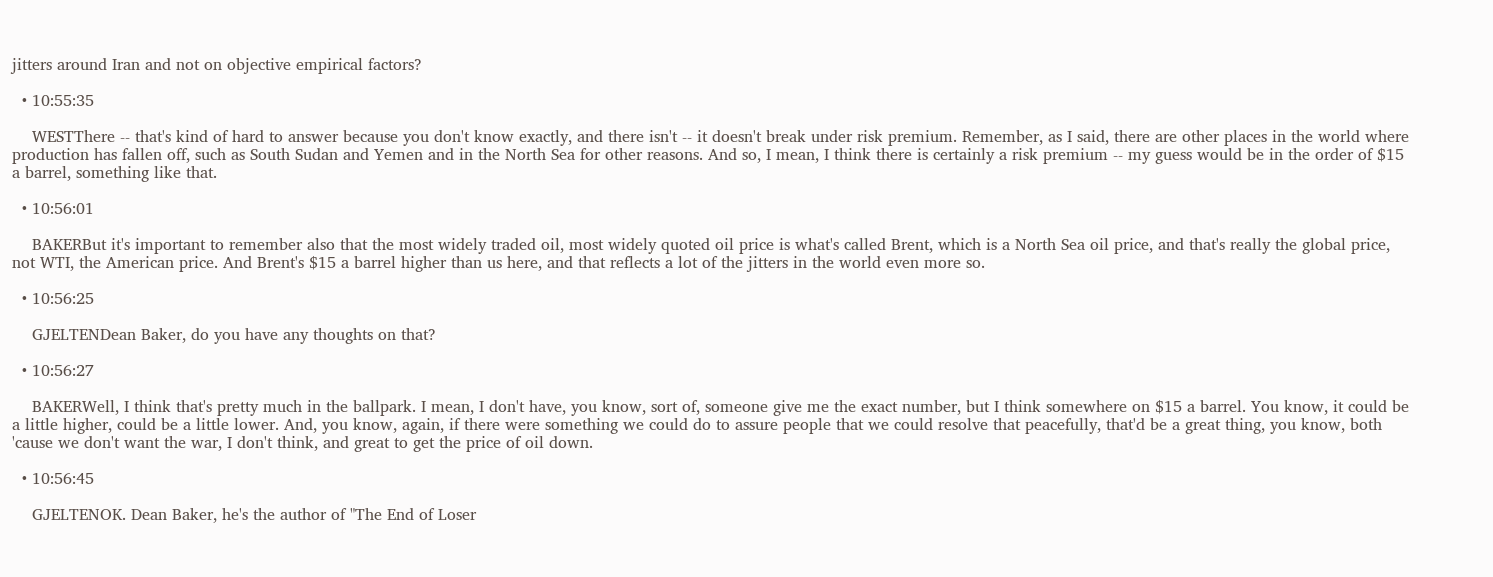jitters around Iran and not on objective empirical factors?

  • 10:55:35

    WESTThere -- that's kind of hard to answer because you don't know exactly, and there isn't -- it doesn't break under risk premium. Remember, as I said, there are other places in the world where production has fallen off, such as South Sudan and Yemen and in the North Sea for other reasons. And so, I mean, I think there is certainly a risk premium -- my guess would be in the order of $15 a barrel, something like that.

  • 10:56:01

    BAKERBut it's important to remember also that the most widely traded oil, most widely quoted oil price is what's called Brent, which is a North Sea oil price, and that's really the global price, not WTI, the American price. And Brent's $15 a barrel higher than us here, and that reflects a lot of the jitters in the world even more so.

  • 10:56:25

    GJELTENDean Baker, do you have any thoughts on that?

  • 10:56:27

    BAKERWell, I think that's pretty much in the ballpark. I mean, I don't have, you know, sort of, someone give me the exact number, but I think somewhere on $15 a barrel. You know, it could be a little higher, could be a little lower. And, you know, again, if there were something we could do to assure people that we could resolve that peacefully, that'd be a great thing, you know, both 'cause we don't want the war, I don't think, and great to get the price of oil down.

  • 10:56:45

    GJELTENOK. Dean Baker, he's the author of "The End of Loser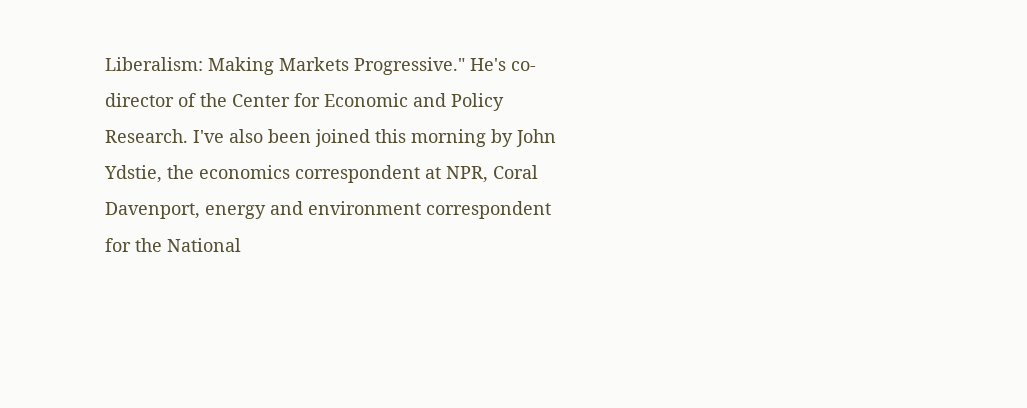Liberalism: Making Markets Progressive." He's co-director of the Center for Economic and Policy Research. I've also been joined this morning by John Ydstie, the economics correspondent at NPR, Coral Davenport, energy and environment correspondent for the National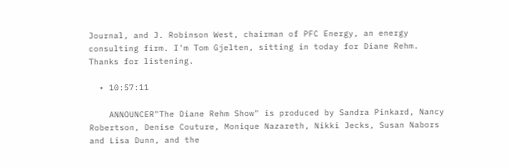Journal, and J. Robinson West, chairman of PFC Energy, an energy consulting firm. I'm Tom Gjelten, sitting in today for Diane Rehm. Thanks for listening.

  • 10:57:11

    ANNOUNCER"The Diane Rehm Show" is produced by Sandra Pinkard, Nancy Robertson, Denise Couture, Monique Nazareth, Nikki Jecks, Susan Nabors and Lisa Dunn, and the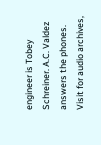engineer is Tobey Schreiner. A.C. Valdez answers the phones. Visit for audio archives,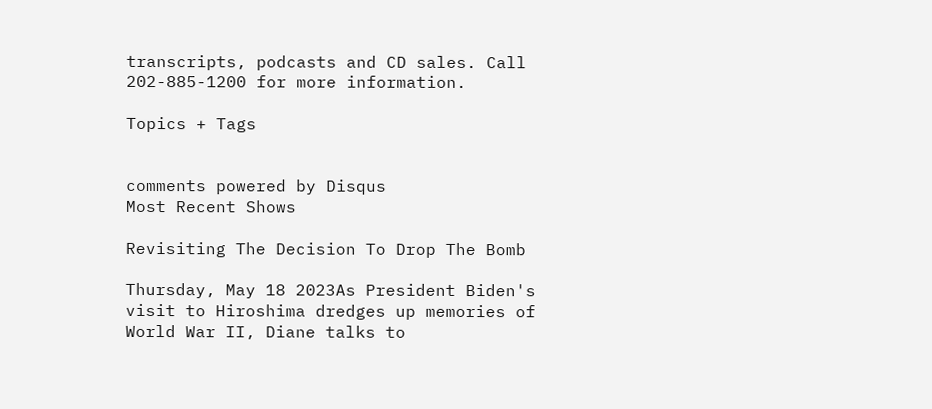transcripts, podcasts and CD sales. Call 202-885-1200 for more information.

Topics + Tags


comments powered by Disqus
Most Recent Shows

Revisiting The Decision To Drop The Bomb

Thursday, May 18 2023As President Biden's visit to Hiroshima dredges up memories of World War II, Diane talks to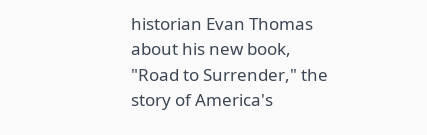historian Evan Thomas about his new book, "Road to Surrender," the story of America's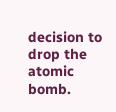decision to drop the atomic bomb.